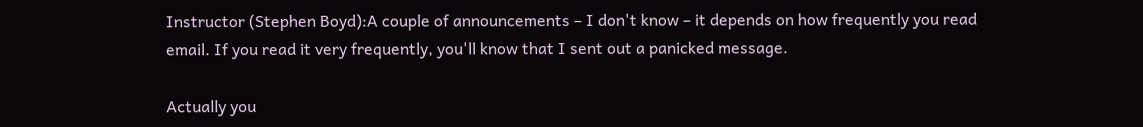Instructor (Stephen Boyd):A couple of announcements – I don't know – it depends on how frequently you read email. If you read it very frequently, you'll know that I sent out a panicked message.

Actually you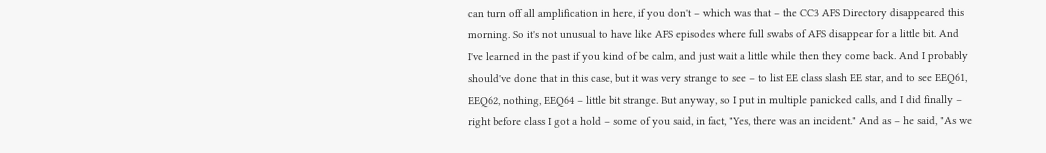can turn off all amplification in here, if you don't – which was that – the CC3 AFS Directory disappeared this morning. So it's not unusual to have like AFS episodes where full swabs of AFS disappear for a little bit. And I've learned in the past if you kind of be calm, and just wait a little while then they come back. And I probably should've done that in this case, but it was very strange to see – to list EE class slash EE star, and to see EEQ61, EEQ62, nothing, EEQ64 – little bit strange. But anyway, so I put in multiple panicked calls, and I did finally – right before class I got a hold – some of you said, in fact, "Yes, there was an incident." And as – he said, "As we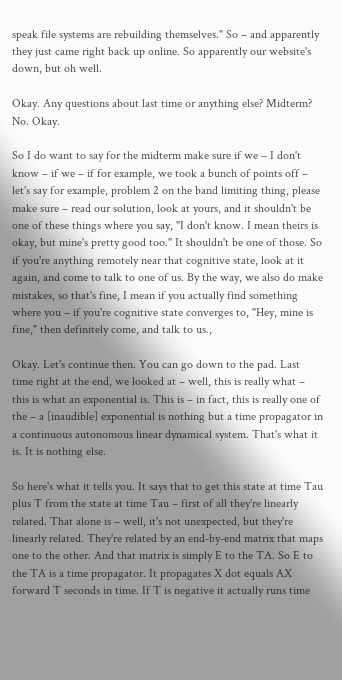speak file systems are rebuilding themselves." So – and apparently they just came right back up online. So apparently our website's down, but oh well.

Okay. Any questions about last time or anything else? Midterm? No. Okay.

So I do want to say for the midterm make sure if we – I don't know – if we – if for example, we took a bunch of points off – let's say for example, problem 2 on the band limiting thing, please make sure – read our solution, look at yours, and it shouldn't be one of these things where you say, "I don't know. I mean theirs is okay, but mine's pretty good too." It shouldn't be one of those. So if you're anything remotely near that cognitive state, look at it again, and come to talk to one of us. By the way, we also do make mistakes, so that's fine, I mean if you actually find something where you – if you're cognitive state converges to, "Hey, mine is fine," then definitely come, and talk to us.,

Okay. Let's continue then. You can go down to the pad. Last time right at the end, we looked at – well, this is really what – this is what an exponential is. This is – in fact, this is really one of the – a [inaudible] exponential is nothing but a time propagator in a continuous autonomous linear dynamical system. That's what it is. It is nothing else.

So here's what it tells you. It says that to get this state at time Tau plus T from the state at time Tau – first of all they're linearly related. That alone is – well, it's not unexpected, but they're linearly related. They're related by an end-by-end matrix that maps one to the other. And that matrix is simply E to the TA. So E to the TA is a time propagator. It propagates X dot equals AX forward T seconds in time. If T is negative it actually runs time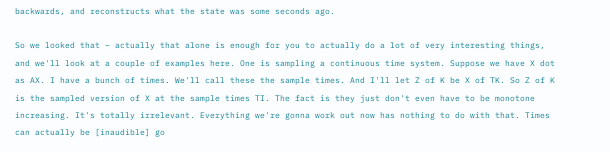backwards, and reconstructs what the state was some seconds ago.

So we looked that – actually that alone is enough for you to actually do a lot of very interesting things, and we'll look at a couple of examples here. One is sampling a continuous time system. Suppose we have X dot as AX. I have a bunch of times. We'll call these the sample times. And I'll let Z of K be X of TK. So Z of K is the sampled version of X at the sample times TI. The fact is they just don't even have to be monotone increasing. It's totally irrelevant. Everything we're gonna work out now has nothing to do with that. Times can actually be [inaudible] go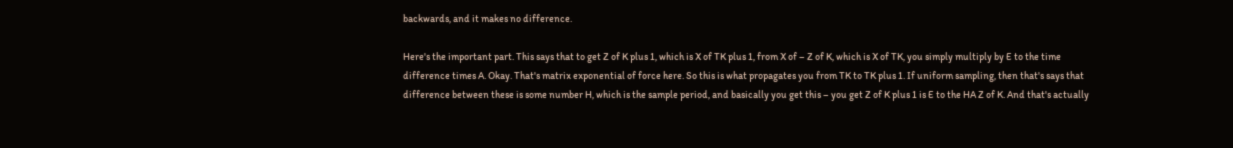backwards, and it makes no difference.

Here's the important part. This says that to get Z of K plus 1, which is X of TK plus 1, from X of – Z of K, which is X of TK, you simply multiply by E to the time difference times A. Okay. That's matrix exponential of force here. So this is what propagates you from TK to TK plus 1. If uniform sampling, then that's says that difference between these is some number H, which is the sample period, and basically you get this – you get Z of K plus 1 is E to the HA Z of K. And that's actually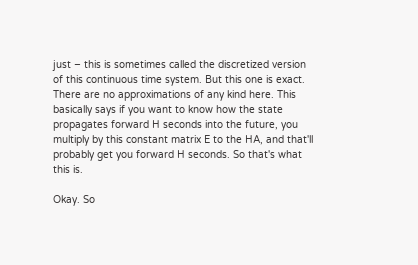just – this is sometimes called the discretized version of this continuous time system. But this one is exact. There are no approximations of any kind here. This basically says if you want to know how the state propagates forward H seconds into the future, you multiply by this constant matrix E to the HA, and that'll probably get you forward H seconds. So that's what this is.

Okay. So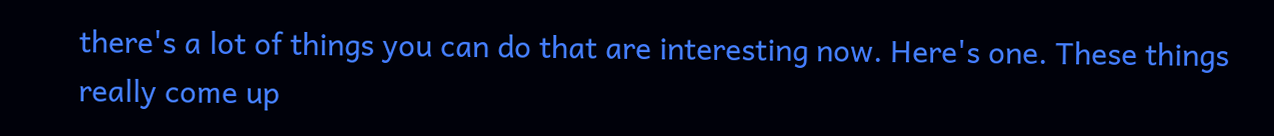there's a lot of things you can do that are interesting now. Here's one. These things really come up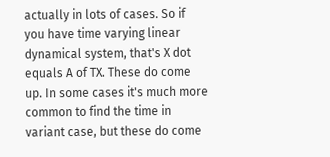actually in lots of cases. So if you have time varying linear dynamical system, that's X dot equals A of TX. These do come up. In some cases it's much more common to find the time in variant case, but these do come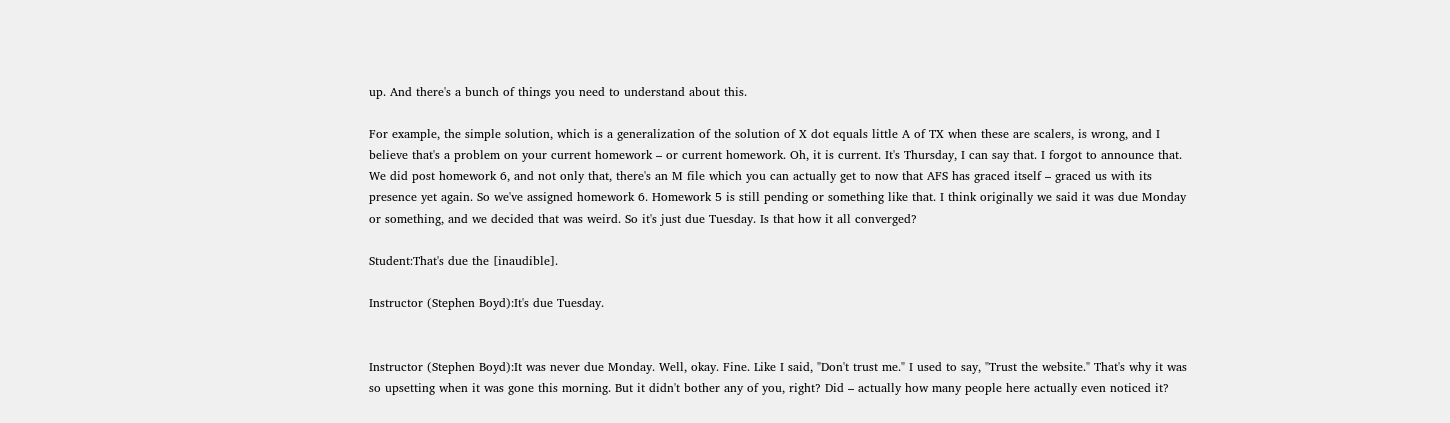up. And there's a bunch of things you need to understand about this.

For example, the simple solution, which is a generalization of the solution of X dot equals little A of TX when these are scalers, is wrong, and I believe that's a problem on your current homework – or current homework. Oh, it is current. It's Thursday, I can say that. I forgot to announce that. We did post homework 6, and not only that, there's an M file which you can actually get to now that AFS has graced itself – graced us with its presence yet again. So we've assigned homework 6. Homework 5 is still pending or something like that. I think originally we said it was due Monday or something, and we decided that was weird. So it's just due Tuesday. Is that how it all converged?

Student:That's due the [inaudible].

Instructor (Stephen Boyd):It's due Tuesday.


Instructor (Stephen Boyd):It was never due Monday. Well, okay. Fine. Like I said, "Don't trust me." I used to say, "Trust the website." That's why it was so upsetting when it was gone this morning. But it didn't bother any of you, right? Did – actually how many people here actually even noticed it?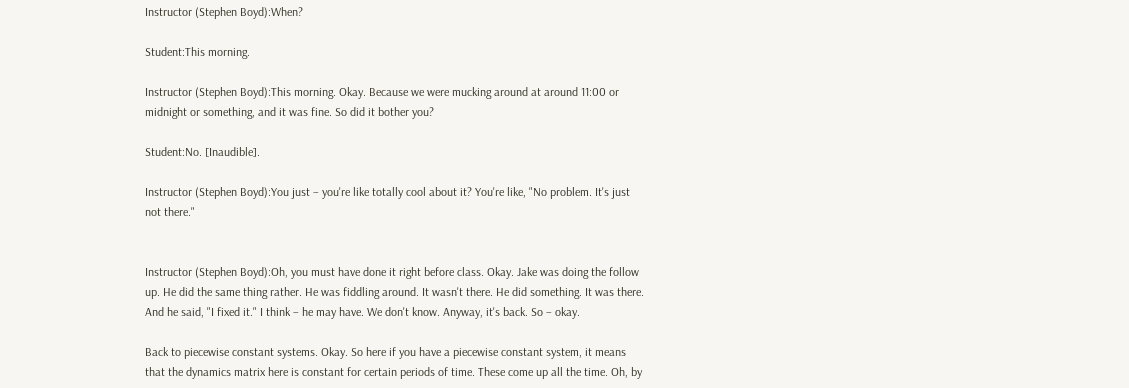Instructor (Stephen Boyd):When?

Student:This morning.

Instructor (Stephen Boyd):This morning. Okay. Because we were mucking around at around 11:00 or midnight or something, and it was fine. So did it bother you?

Student:No. [Inaudible].

Instructor (Stephen Boyd):You just – you're like totally cool about it? You're like, "No problem. It's just not there."


Instructor (Stephen Boyd):Oh, you must have done it right before class. Okay. Jake was doing the follow up. He did the same thing rather. He was fiddling around. It wasn't there. He did something. It was there. And he said, "I fixed it." I think – he may have. We don't know. Anyway, it's back. So – okay.

Back to piecewise constant systems. Okay. So here if you have a piecewise constant system, it means that the dynamics matrix here is constant for certain periods of time. These come up all the time. Oh, by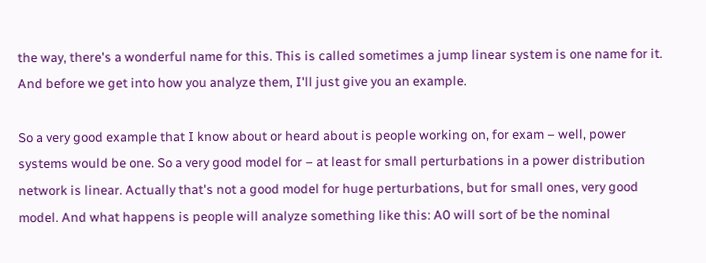the way, there's a wonderful name for this. This is called sometimes a jump linear system is one name for it. And before we get into how you analyze them, I'll just give you an example.

So a very good example that I know about or heard about is people working on, for exam – well, power systems would be one. So a very good model for – at least for small perturbations in a power distribution network is linear. Actually that's not a good model for huge perturbations, but for small ones, very good model. And what happens is people will analyze something like this: A0 will sort of be the nominal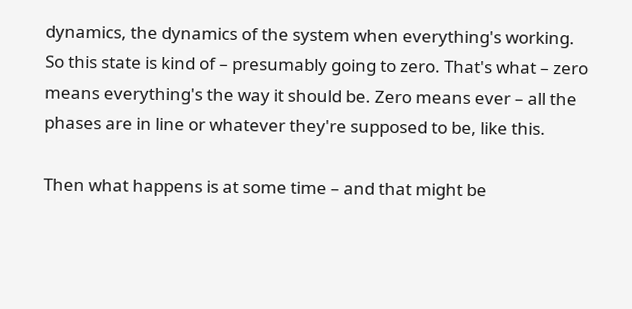dynamics, the dynamics of the system when everything's working. So this state is kind of – presumably going to zero. That's what – zero means everything's the way it should be. Zero means ever – all the phases are in line or whatever they're supposed to be, like this.

Then what happens is at some time – and that might be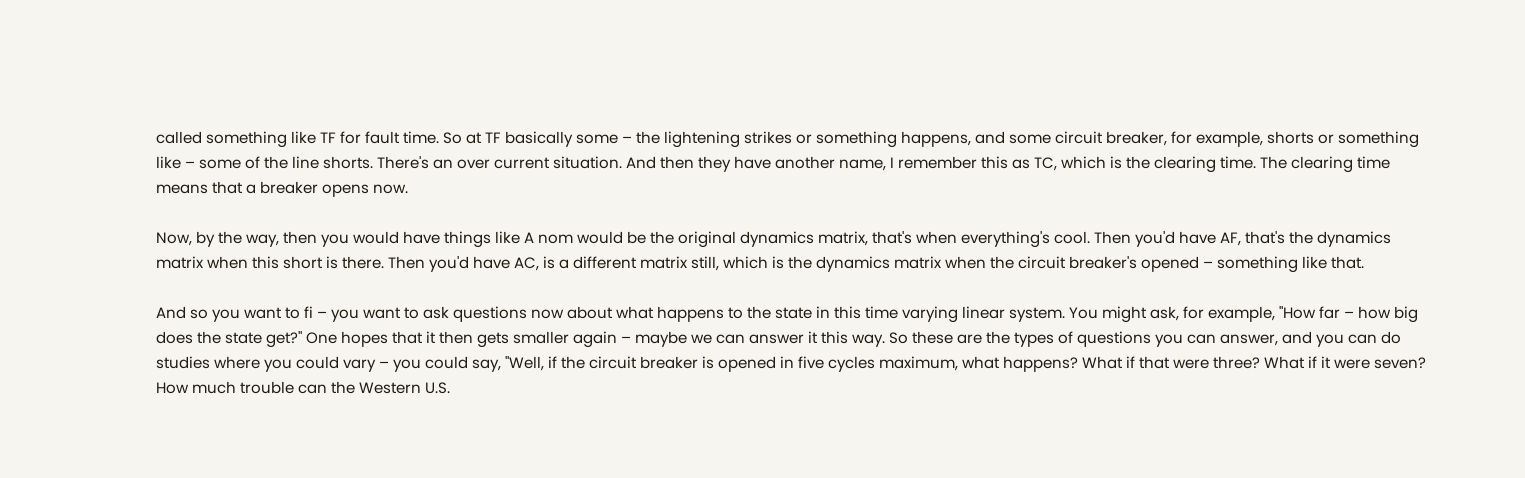called something like TF for fault time. So at TF basically some – the lightening strikes or something happens, and some circuit breaker, for example, shorts or something like – some of the line shorts. There's an over current situation. And then they have another name, I remember this as TC, which is the clearing time. The clearing time means that a breaker opens now.

Now, by the way, then you would have things like A nom would be the original dynamics matrix, that's when everything's cool. Then you'd have AF, that's the dynamics matrix when this short is there. Then you'd have AC, is a different matrix still, which is the dynamics matrix when the circuit breaker's opened – something like that.

And so you want to fi – you want to ask questions now about what happens to the state in this time varying linear system. You might ask, for example, "How far – how big does the state get?" One hopes that it then gets smaller again – maybe we can answer it this way. So these are the types of questions you can answer, and you can do studies where you could vary – you could say, "Well, if the circuit breaker is opened in five cycles maximum, what happens? What if that were three? What if it were seven? How much trouble can the Western U.S.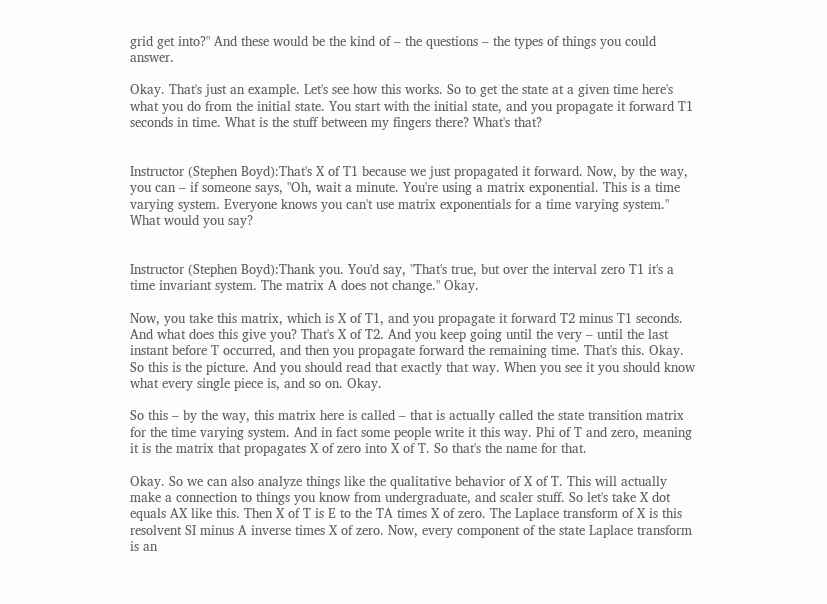grid get into?" And these would be the kind of – the questions – the types of things you could answer.

Okay. That's just an example. Let's see how this works. So to get the state at a given time here's what you do from the initial state. You start with the initial state, and you propagate it forward T1 seconds in time. What is the stuff between my fingers there? What's that?


Instructor (Stephen Boyd):That's X of T1 because we just propagated it forward. Now, by the way, you can – if someone says, "Oh, wait a minute. You're using a matrix exponential. This is a time varying system. Everyone knows you can't use matrix exponentials for a time varying system." What would you say?


Instructor (Stephen Boyd):Thank you. You'd say, "That's true, but over the interval zero T1 it's a time invariant system. The matrix A does not change." Okay.

Now, you take this matrix, which is X of T1, and you propagate it forward T2 minus T1 seconds. And what does this give you? That's X of T2. And you keep going until the very – until the last instant before T occurred, and then you propagate forward the remaining time. That's this. Okay. So this is the picture. And you should read that exactly that way. When you see it you should know what every single piece is, and so on. Okay.

So this – by the way, this matrix here is called – that is actually called the state transition matrix for the time varying system. And in fact some people write it this way. Phi of T and zero, meaning it is the matrix that propagates X of zero into X of T. So that's the name for that.

Okay. So we can also analyze things like the qualitative behavior of X of T. This will actually make a connection to things you know from undergraduate, and scaler stuff. So let's take X dot equals AX like this. Then X of T is E to the TA times X of zero. The Laplace transform of X is this resolvent SI minus A inverse times X of zero. Now, every component of the state Laplace transform is an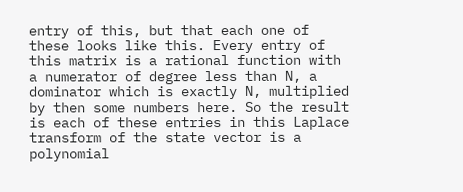entry of this, but that each one of these looks like this. Every entry of this matrix is a rational function with a numerator of degree less than N, a dominator which is exactly N, multiplied by then some numbers here. So the result is each of these entries in this Laplace transform of the state vector is a polynomial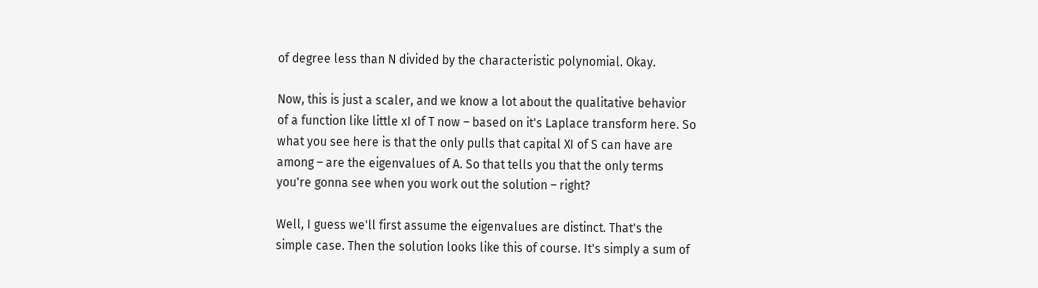of degree less than N divided by the characteristic polynomial. Okay.

Now, this is just a scaler, and we know a lot about the qualitative behavior of a function like little xI of T now – based on it's Laplace transform here. So what you see here is that the only pulls that capital XI of S can have are among – are the eigenvalues of A. So that tells you that the only terms you're gonna see when you work out the solution – right?

Well, I guess we'll first assume the eigenvalues are distinct. That's the simple case. Then the solution looks like this of course. It's simply a sum of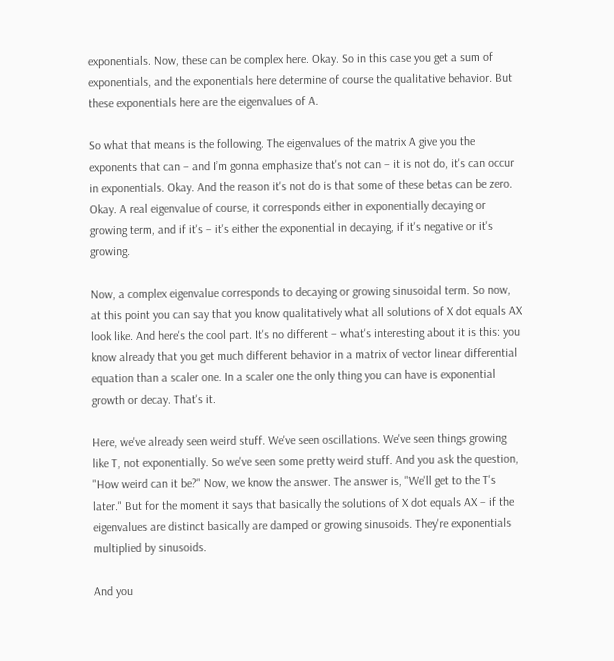exponentials. Now, these can be complex here. Okay. So in this case you get a sum of exponentials, and the exponentials here determine of course the qualitative behavior. But these exponentials here are the eigenvalues of A.

So what that means is the following. The eigenvalues of the matrix A give you the exponents that can – and I’m gonna emphasize that's not can – it is not do, it's can occur in exponentials. Okay. And the reason it's not do is that some of these betas can be zero. Okay. A real eigenvalue of course, it corresponds either in exponentially decaying or growing term, and if it's – it's either the exponential in decaying, if it's negative or it's growing.

Now, a complex eigenvalue corresponds to decaying or growing sinusoidal term. So now, at this point you can say that you know qualitatively what all solutions of X dot equals AX look like. And here's the cool part. It's no different – what's interesting about it is this: you know already that you get much different behavior in a matrix of vector linear differential equation than a scaler one. In a scaler one the only thing you can have is exponential growth or decay. That's it.

Here, we've already seen weird stuff. We've seen oscillations. We've seen things growing like T, not exponentially. So we've seen some pretty weird stuff. And you ask the question, "How weird can it be?" Now, we know the answer. The answer is, "We'll get to the T's later." But for the moment it says that basically the solutions of X dot equals AX – if the eigenvalues are distinct basically are damped or growing sinusoids. They're exponentials multiplied by sinusoids.

And you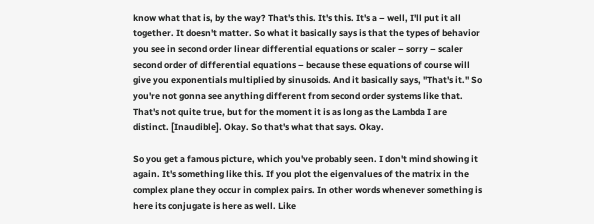know what that is, by the way? That's this. It's this. It's a – well, I'll put it all together. It doesn't matter. So what it basically says is that the types of behavior you see in second order linear differential equations or scaler – sorry – scaler second order of differential equations – because these equations of course will give you exponentials multiplied by sinusoids. And it basically says, "That's it." So you're not gonna see anything different from second order systems like that. That's not quite true, but for the moment it is as long as the Lambda I are distinct. [Inaudible]. Okay. So that's what that says. Okay.

So you get a famous picture, which you've probably seen. I don't mind showing it again. It's something like this. If you plot the eigenvalues of the matrix in the complex plane they occur in complex pairs. In other words whenever something is here its conjugate is here as well. Like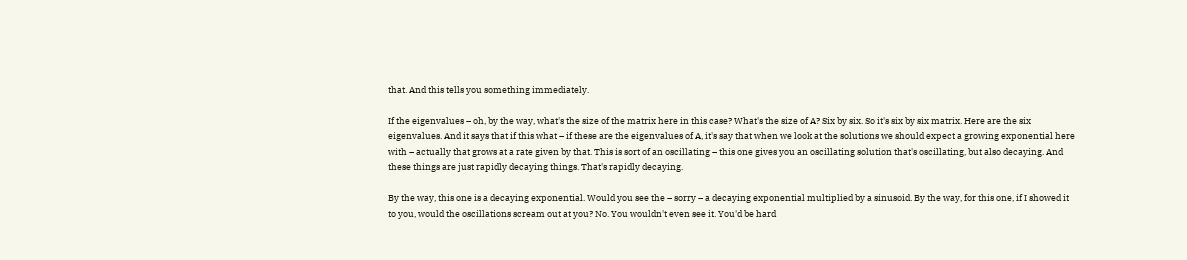that. And this tells you something immediately.

If the eigenvalues – oh, by the way, what's the size of the matrix here in this case? What's the size of A? Six by six. So it's six by six matrix. Here are the six eigenvalues. And it says that if this what – if these are the eigenvalues of A, it's say that when we look at the solutions we should expect a growing exponential here with – actually that grows at a rate given by that. This is sort of an oscillating – this one gives you an oscillating solution that's oscillating, but also decaying. And these things are just rapidly decaying things. That's rapidly decaying.

By the way, this one is a decaying exponential. Would you see the – sorry – a decaying exponential multiplied by a sinusoid. By the way, for this one, if I showed it to you, would the oscillations scream out at you? No. You wouldn't even see it. You'd be hard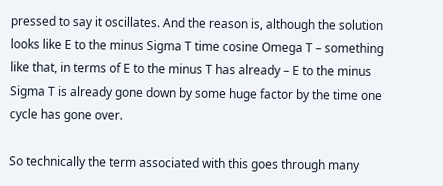pressed to say it oscillates. And the reason is, although the solution looks like E to the minus Sigma T time cosine Omega T – something like that, in terms of E to the minus T has already – E to the minus Sigma T is already gone down by some huge factor by the time one cycle has gone over.

So technically the term associated with this goes through many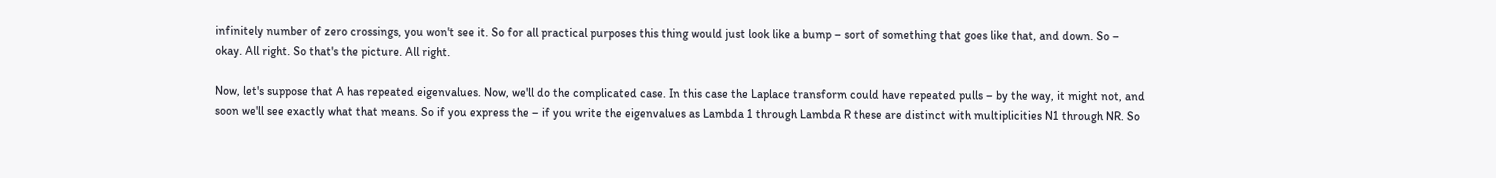infinitely number of zero crossings, you won't see it. So for all practical purposes this thing would just look like a bump – sort of something that goes like that, and down. So – okay. All right. So that's the picture. All right.

Now, let's suppose that A has repeated eigenvalues. Now, we'll do the complicated case. In this case the Laplace transform could have repeated pulls – by the way, it might not, and soon we'll see exactly what that means. So if you express the – if you write the eigenvalues as Lambda 1 through Lambda R these are distinct with multiplicities N1 through NR. So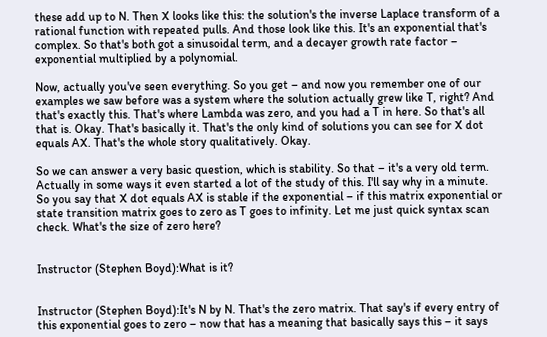these add up to N. Then X looks like this: the solution's the inverse Laplace transform of a rational function with repeated pulls. And those look like this. It's an exponential that's complex. So that's both got a sinusoidal term, and a decayer growth rate factor – exponential multiplied by a polynomial.

Now, actually you've seen everything. So you get – and now you remember one of our examples we saw before was a system where the solution actually grew like T, right? And that's exactly this. That's where Lambda was zero, and you had a T in here. So that's all that is. Okay. That's basically it. That's the only kind of solutions you can see for X dot equals AX. That's the whole story qualitatively. Okay.

So we can answer a very basic question, which is stability. So that – it's a very old term. Actually in some ways it even started a lot of the study of this. I'll say why in a minute. So you say that X dot equals AX is stable if the exponential – if this matrix exponential or state transition matrix goes to zero as T goes to infinity. Let me just quick syntax scan check. What's the size of zero here?


Instructor (Stephen Boyd):What is it?


Instructor (Stephen Boyd):It's N by N. That's the zero matrix. That say's if every entry of this exponential goes to zero – now that has a meaning that basically says this – it says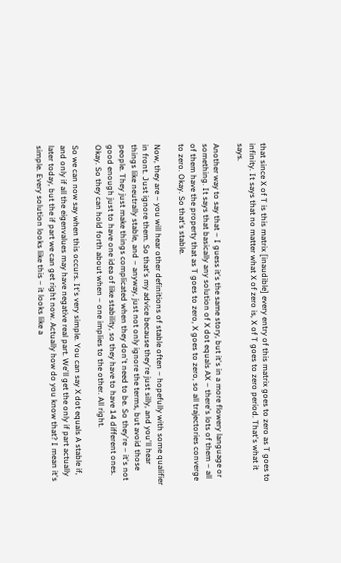that since X of T is this matrix [inaudible] every entry of this matrix goes to zero as T goes to infinity. It says that no matter what X of zero is, X of T goes to zero period. That's what it says.

Another way to say that – I guess it's the same story, but it's in a more flowery language or something. It says that basically any solution of X dot equals AX – there's lots of them – all of them have the property that as T goes to zero, X goes to zero, so all trajectories converge to zero. Okay. So that's stable.

Now, they are – you will hear other definitions of stable often – hopefully with some qualifier in front. Just ignore them. So that's my advice because they're just silly, and you'll hear things like neutrally stable, and – anyway, just not only ignore the terms, but avoid those people. They just make things complicated when they don't need to be. So they're – it's not good enough just to have one idea of like stability, so they have to have 14 different ones. Okay. So they can hold forth about when – one implies to the other. All right.

So we can now say when this occurs. It's very simple. You can say X dot equals A stable if, and only if all the eigenvalues may have negative real part. We'll get the only if part actually later today, but the if part we can get right now. Actually how do you know that? I mean it's simple. Every solution looks like this – it looks like a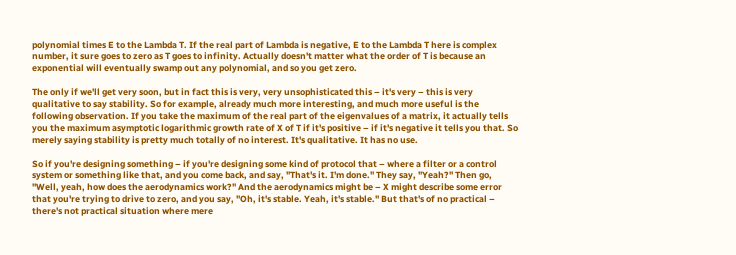polynomial times E to the Lambda T. If the real part of Lambda is negative, E to the Lambda T here is complex number, it sure goes to zero as T goes to infinity. Actually doesn't matter what the order of T is because an exponential will eventually swamp out any polynomial, and so you get zero.

The only if we'll get very soon, but in fact this is very, very unsophisticated this – it's very – this is very qualitative to say stability. So for example, already much more interesting, and much more useful is the following observation. If you take the maximum of the real part of the eigenvalues of a matrix, it actually tells you the maximum asymptotic logarithmic growth rate of X of T if it's positive – if it's negative it tells you that. So merely saying stability is pretty much totally of no interest. It's qualitative. It has no use.

So if you're designing something – if you're designing some kind of protocol that – where a filter or a control system or something like that, and you come back, and say, "That's it. I'm done." They say, "Yeah?" Then go, "Well, yeah, how does the aerodynamics work?" And the aerodynamics might be – X might describe some error that you're trying to drive to zero, and you say, "Oh, it's stable. Yeah, it's stable." But that's of no practical – there's not practical situation where mere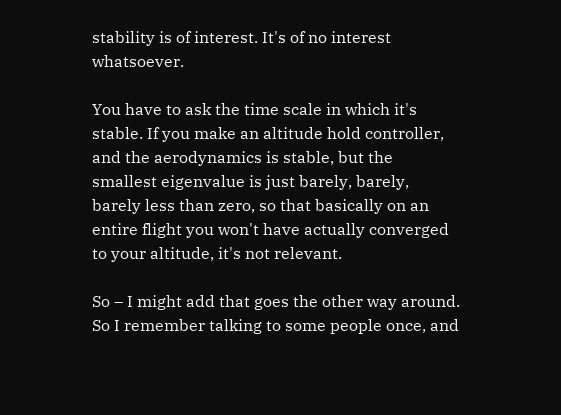stability is of interest. It's of no interest whatsoever.

You have to ask the time scale in which it's stable. If you make an altitude hold controller, and the aerodynamics is stable, but the smallest eigenvalue is just barely, barely, barely less than zero, so that basically on an entire flight you won't have actually converged to your altitude, it's not relevant.

So – I might add that goes the other way around. So I remember talking to some people once, and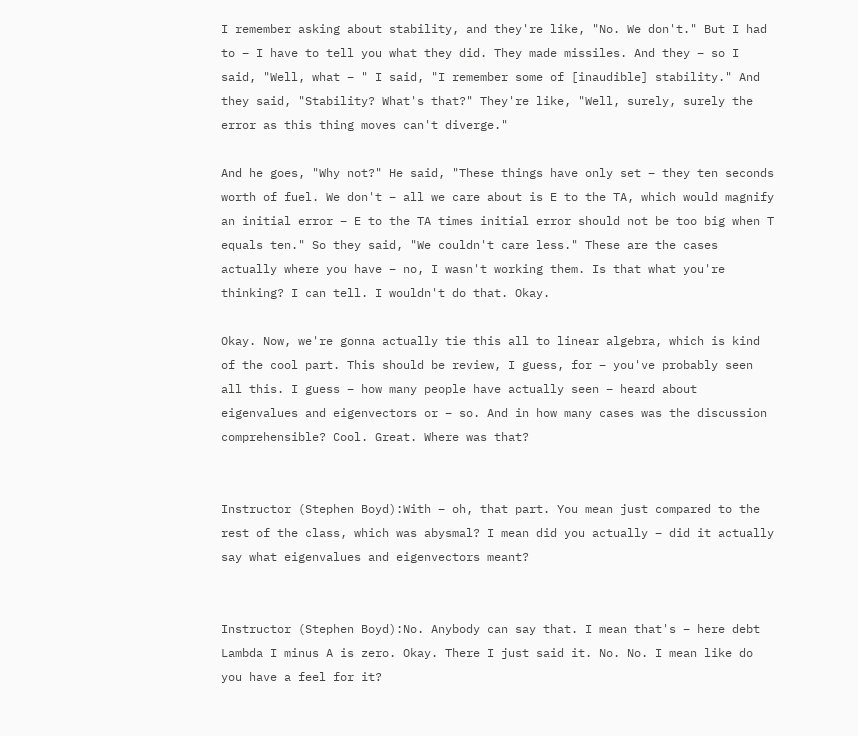I remember asking about stability, and they're like, "No. We don't." But I had to – I have to tell you what they did. They made missiles. And they – so I said, "Well, what – " I said, "I remember some of [inaudible] stability." And they said, "Stability? What's that?" They're like, "Well, surely, surely the error as this thing moves can't diverge."

And he goes, "Why not?" He said, "These things have only set – they ten seconds worth of fuel. We don't – all we care about is E to the TA, which would magnify an initial error – E to the TA times initial error should not be too big when T equals ten." So they said, "We couldn't care less." These are the cases actually where you have – no, I wasn't working them. Is that what you're thinking? I can tell. I wouldn't do that. Okay.

Okay. Now, we're gonna actually tie this all to linear algebra, which is kind of the cool part. This should be review, I guess, for – you've probably seen all this. I guess – how many people have actually seen – heard about eigenvalues and eigenvectors or – so. And in how many cases was the discussion comprehensible? Cool. Great. Where was that?


Instructor (Stephen Boyd):With – oh, that part. You mean just compared to the rest of the class, which was abysmal? I mean did you actually – did it actually say what eigenvalues and eigenvectors meant?


Instructor (Stephen Boyd):No. Anybody can say that. I mean that's – here debt Lambda I minus A is zero. Okay. There I just said it. No. No. I mean like do you have a feel for it?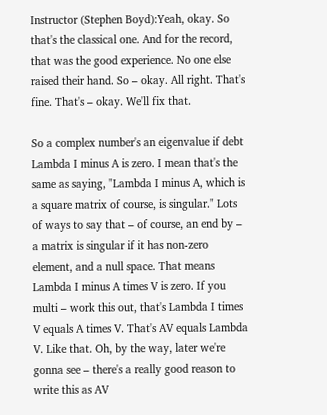Instructor (Stephen Boyd):Yeah, okay. So that's the classical one. And for the record, that was the good experience. No one else raised their hand. So – okay. All right. That's fine. That's – okay. We'll fix that.

So a complex number's an eigenvalue if debt Lambda I minus A is zero. I mean that's the same as saying, "Lambda I minus A, which is a square matrix of course, is singular." Lots of ways to say that – of course, an end by – a matrix is singular if it has non-zero element, and a null space. That means Lambda I minus A times V is zero. If you multi – work this out, that's Lambda I times V equals A times V. That's AV equals Lambda V. Like that. Oh, by the way, later we're gonna see – there's a really good reason to write this as AV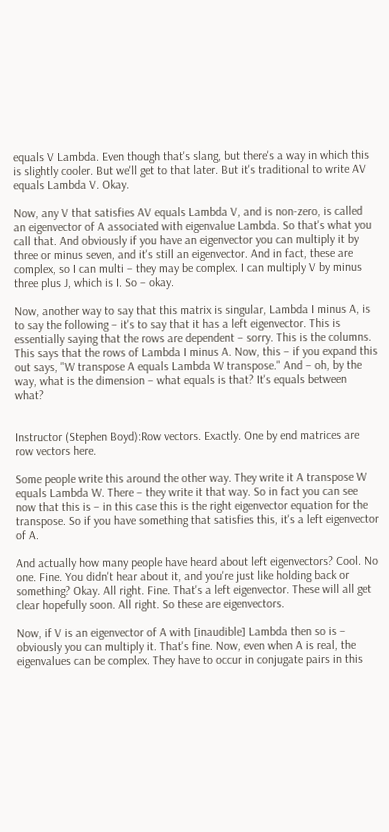equals V Lambda. Even though that's slang, but there's a way in which this is slightly cooler. But we'll get to that later. But it's traditional to write AV equals Lambda V. Okay.

Now, any V that satisfies AV equals Lambda V, and is non-zero, is called an eigenvector of A associated with eigenvalue Lambda. So that's what you call that. And obviously if you have an eigenvector you can multiply it by three or minus seven, and it's still an eigenvector. And in fact, these are complex, so I can multi – they may be complex. I can multiply V by minus three plus J, which is I. So – okay.

Now, another way to say that this matrix is singular, Lambda I minus A, is to say the following – it's to say that it has a left eigenvector. This is essentially saying that the rows are dependent – sorry. This is the columns. This says that the rows of Lambda I minus A. Now, this – if you expand this out says, "W transpose A equals Lambda W transpose." And – oh, by the way, what is the dimension – what equals is that? It's equals between what?


Instructor (Stephen Boyd):Row vectors. Exactly. One by end matrices are row vectors here.

Some people write this around the other way. They write it A transpose W equals Lambda W. There – they write it that way. So in fact you can see now that this is – in this case this is the right eigenvector equation for the transpose. So if you have something that satisfies this, it's a left eigenvector of A.

And actually how many people have heard about left eigenvectors? Cool. No one. Fine. You didn't hear about it, and you're just like holding back or something? Okay. All right. Fine. That's a left eigenvector. These will all get clear hopefully soon. All right. So these are eigenvectors.

Now, if V is an eigenvector of A with [inaudible] Lambda then so is – obviously you can multiply it. That's fine. Now, even when A is real, the eigenvalues can be complex. They have to occur in conjugate pairs in this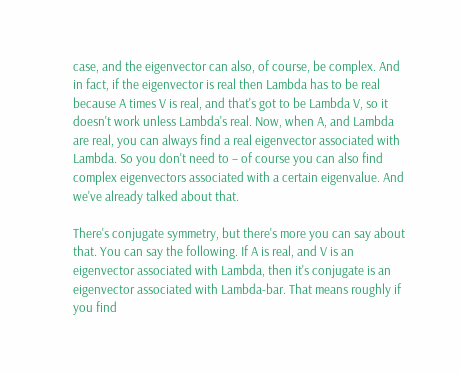case, and the eigenvector can also, of course, be complex. And in fact, if the eigenvector is real then Lambda has to be real because A times V is real, and that's got to be Lambda V, so it doesn't work unless Lambda's real. Now, when A, and Lambda are real, you can always find a real eigenvector associated with Lambda. So you don't need to – of course you can also find complex eigenvectors associated with a certain eigenvalue. And we've already talked about that.

There's conjugate symmetry, but there's more you can say about that. You can say the following. If A is real, and V is an eigenvector associated with Lambda, then it's conjugate is an eigenvector associated with Lambda-bar. That means roughly if you find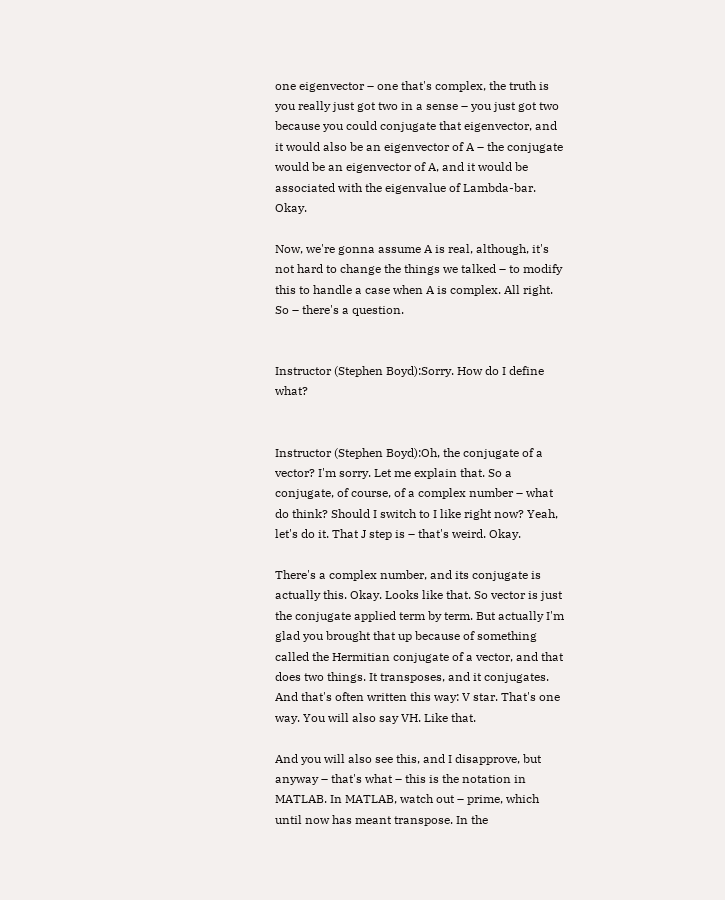one eigenvector – one that's complex, the truth is you really just got two in a sense – you just got two because you could conjugate that eigenvector, and it would also be an eigenvector of A – the conjugate would be an eigenvector of A, and it would be associated with the eigenvalue of Lambda-bar. Okay.

Now, we're gonna assume A is real, although, it's not hard to change the things we talked – to modify this to handle a case when A is complex. All right. So – there's a question.


Instructor (Stephen Boyd):Sorry. How do I define what?


Instructor (Stephen Boyd):Oh, the conjugate of a vector? I'm sorry. Let me explain that. So a conjugate, of course, of a complex number – what do think? Should I switch to I like right now? Yeah, let's do it. That J step is – that's weird. Okay.

There's a complex number, and its conjugate is actually this. Okay. Looks like that. So vector is just the conjugate applied term by term. But actually I'm glad you brought that up because of something called the Hermitian conjugate of a vector, and that does two things. It transposes, and it conjugates. And that's often written this way: V star. That's one way. You will also say VH. Like that.

And you will also see this, and I disapprove, but anyway – that's what – this is the notation in MATLAB. In MATLAB, watch out – prime, which until now has meant transpose. In the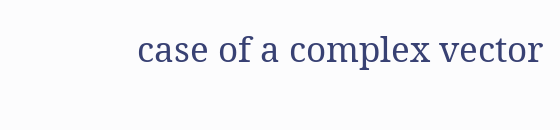case of a complex vector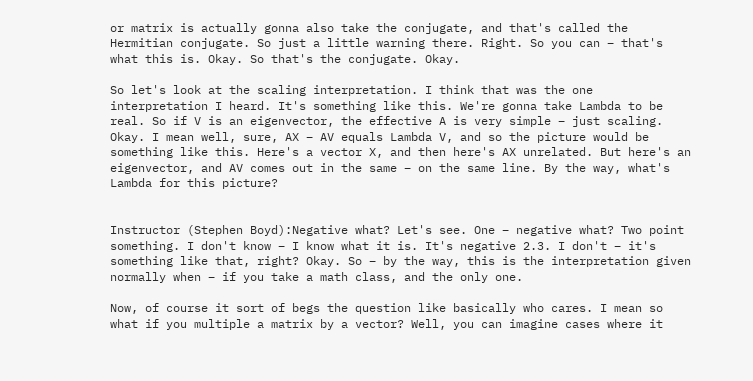or matrix is actually gonna also take the conjugate, and that's called the Hermitian conjugate. So just a little warning there. Right. So you can – that's what this is. Okay. So that's the conjugate. Okay.

So let's look at the scaling interpretation. I think that was the one interpretation I heard. It's something like this. We're gonna take Lambda to be real. So if V is an eigenvector, the effective A is very simple – just scaling. Okay. I mean well, sure, AX – AV equals Lambda V, and so the picture would be something like this. Here's a vector X, and then here's AX unrelated. But here's an eigenvector, and AV comes out in the same – on the same line. By the way, what's Lambda for this picture?


Instructor (Stephen Boyd):Negative what? Let's see. One – negative what? Two point something. I don't know – I know what it is. It's negative 2.3. I don't – it's something like that, right? Okay. So – by the way, this is the interpretation given normally when – if you take a math class, and the only one.

Now, of course it sort of begs the question like basically who cares. I mean so what if you multiple a matrix by a vector? Well, you can imagine cases where it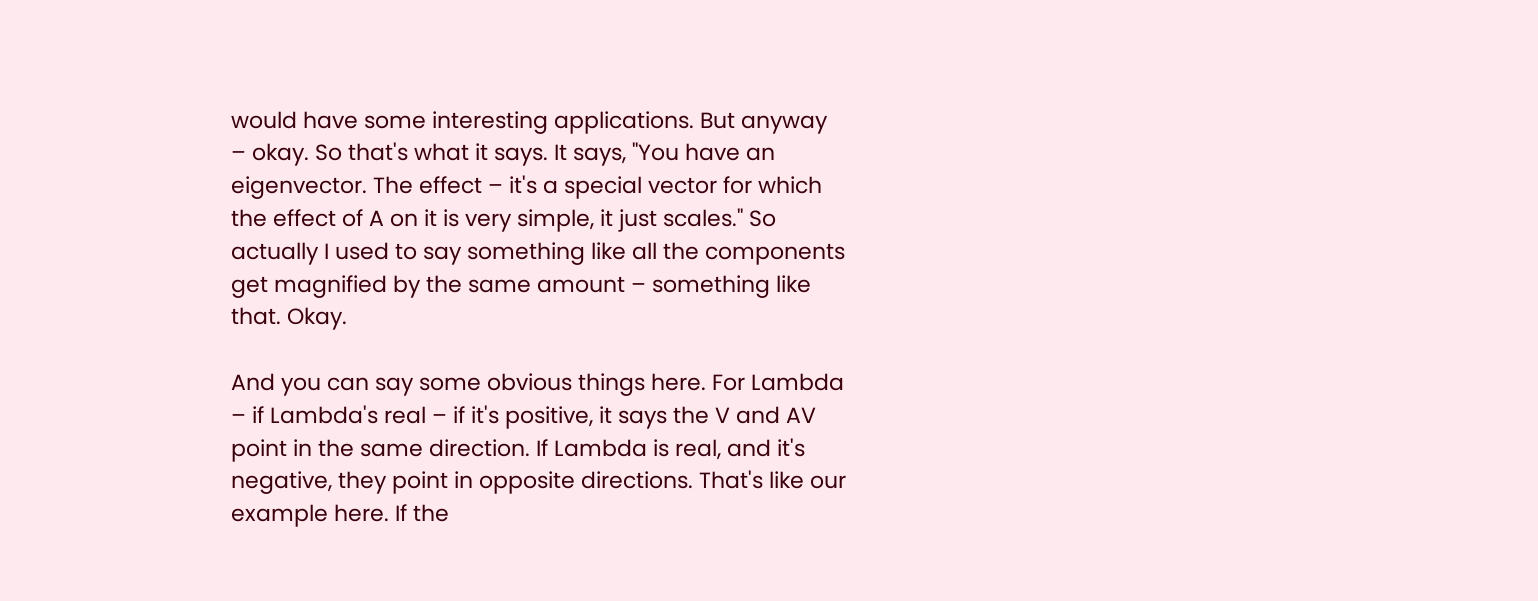would have some interesting applications. But anyway – okay. So that's what it says. It says, "You have an eigenvector. The effect – it's a special vector for which the effect of A on it is very simple, it just scales." So actually I used to say something like all the components get magnified by the same amount – something like that. Okay.

And you can say some obvious things here. For Lambda – if Lambda's real – if it's positive, it says the V and AV point in the same direction. If Lambda is real, and it's negative, they point in opposite directions. That's like our example here. If the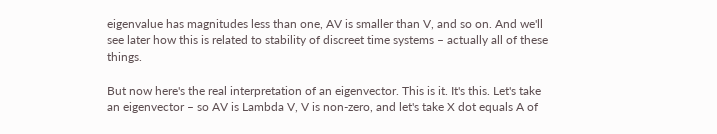eigenvalue has magnitudes less than one, AV is smaller than V, and so on. And we'll see later how this is related to stability of discreet time systems – actually all of these things.

But now here's the real interpretation of an eigenvector. This is it. It's this. Let's take an eigenvector – so AV is Lambda V, V is non-zero, and let's take X dot equals A of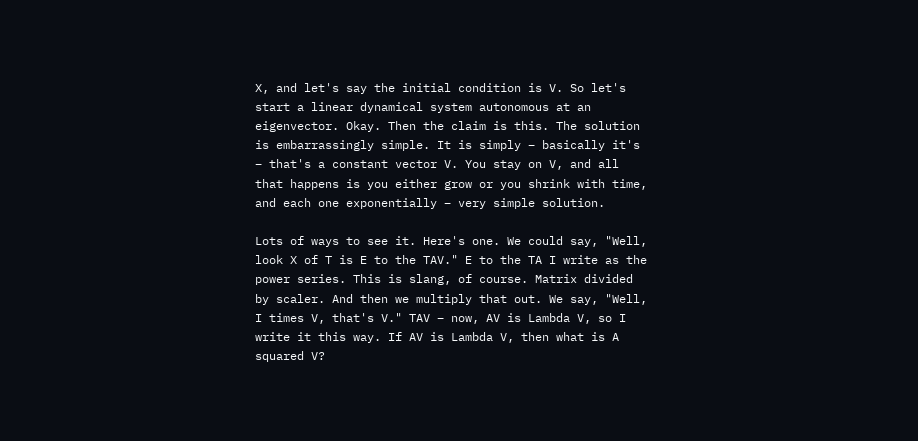X, and let's say the initial condition is V. So let's start a linear dynamical system autonomous at an eigenvector. Okay. Then the claim is this. The solution is embarrassingly simple. It is simply – basically it's – that's a constant vector V. You stay on V, and all that happens is you either grow or you shrink with time, and each one exponentially – very simple solution.

Lots of ways to see it. Here's one. We could say, "Well, look X of T is E to the TAV." E to the TA I write as the power series. This is slang, of course. Matrix divided by scaler. And then we multiply that out. We say, "Well, I times V, that's V." TAV – now, AV is Lambda V, so I write it this way. If AV is Lambda V, then what is A squared V?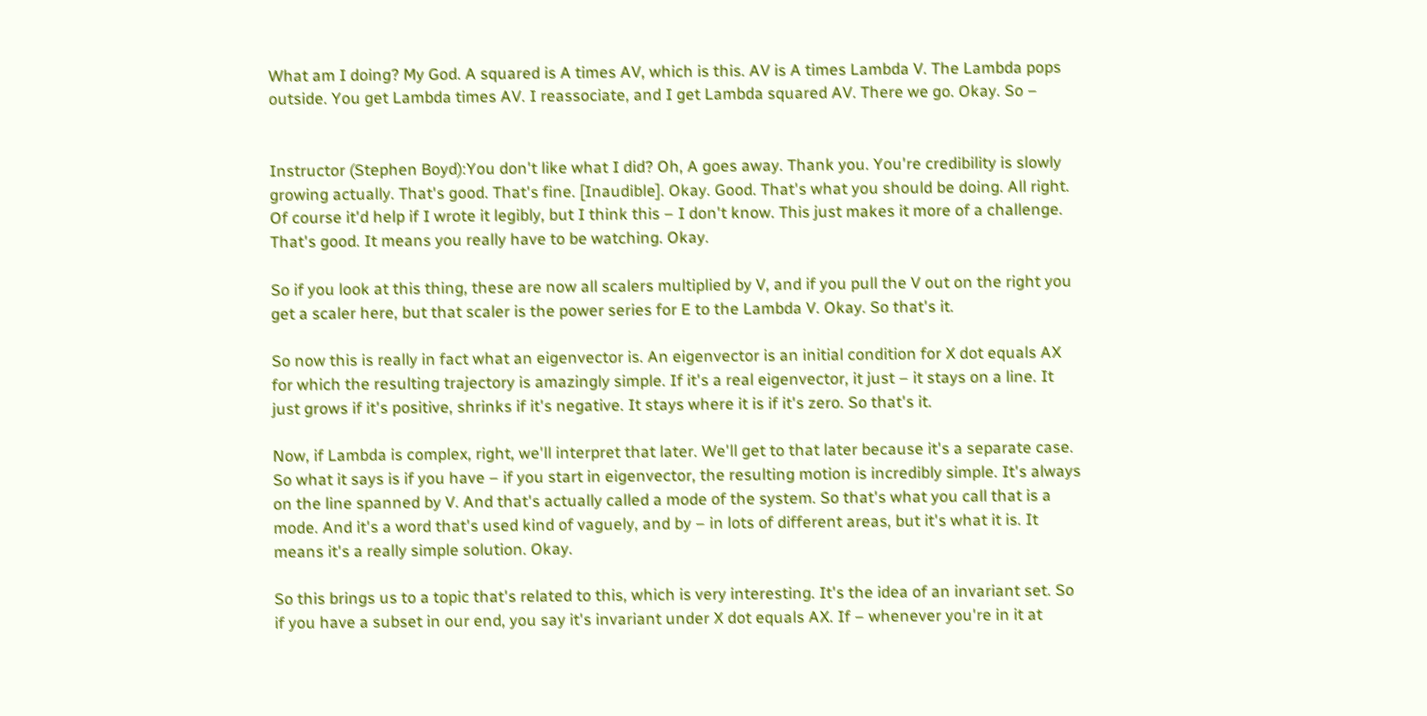What am I doing? My God. A squared is A times AV, which is this. AV is A times Lambda V. The Lambda pops outside. You get Lambda times AV. I reassociate, and I get Lambda squared AV. There we go. Okay. So –


Instructor (Stephen Boyd):You don't like what I did? Oh, A goes away. Thank you. You're credibility is slowly growing actually. That's good. That's fine. [Inaudible]. Okay. Good. That's what you should be doing. All right. Of course it'd help if I wrote it legibly, but I think this – I don't know. This just makes it more of a challenge. That's good. It means you really have to be watching. Okay.

So if you look at this thing, these are now all scalers multiplied by V, and if you pull the V out on the right you get a scaler here, but that scaler is the power series for E to the Lambda V. Okay. So that's it.

So now this is really in fact what an eigenvector is. An eigenvector is an initial condition for X dot equals AX for which the resulting trajectory is amazingly simple. If it's a real eigenvector, it just – it stays on a line. It just grows if it's positive, shrinks if it's negative. It stays where it is if it's zero. So that's it.

Now, if Lambda is complex, right, we'll interpret that later. We'll get to that later because it's a separate case. So what it says is if you have – if you start in eigenvector, the resulting motion is incredibly simple. It's always on the line spanned by V. And that's actually called a mode of the system. So that's what you call that is a mode. And it's a word that's used kind of vaguely, and by – in lots of different areas, but it's what it is. It means it's a really simple solution. Okay.

So this brings us to a topic that's related to this, which is very interesting. It's the idea of an invariant set. So if you have a subset in our end, you say it's invariant under X dot equals AX. If – whenever you're in it at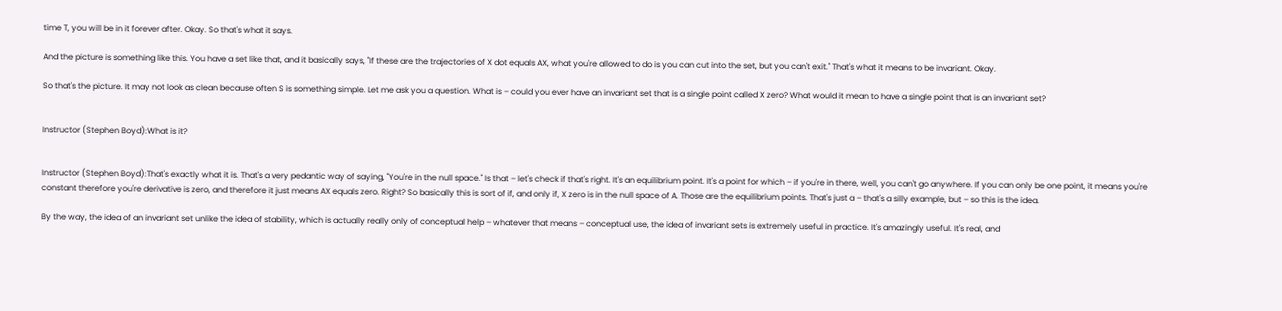time T, you will be in it forever after. Okay. So that's what it says.

And the picture is something like this. You have a set like that, and it basically says, "If these are the trajectories of X dot equals AX, what you're allowed to do is you can cut into the set, but you can't exit." That's what it means to be invariant. Okay.

So that's the picture. It may not look as clean because often S is something simple. Let me ask you a question. What is – could you ever have an invariant set that is a single point called X zero? What would it mean to have a single point that is an invariant set?


Instructor (Stephen Boyd):What is it?


Instructor (Stephen Boyd):That's exactly what it is. That's a very pedantic way of saying, "You're in the null space." Is that – let's check if that's right. It's an equilibrium point. It's a point for which – if you're in there, well, you can't go anywhere. If you can only be one point, it means you're constant therefore you're derivative is zero, and therefore it just means AX equals zero. Right? So basically this is sort of if, and only if, X zero is in the null space of A. Those are the equilibrium points. That's just a – that's a silly example, but – so this is the idea.

By the way, the idea of an invariant set unlike the idea of stability, which is actually really only of conceptual help – whatever that means – conceptual use, the idea of invariant sets is extremely useful in practice. It's amazingly useful. It's real, and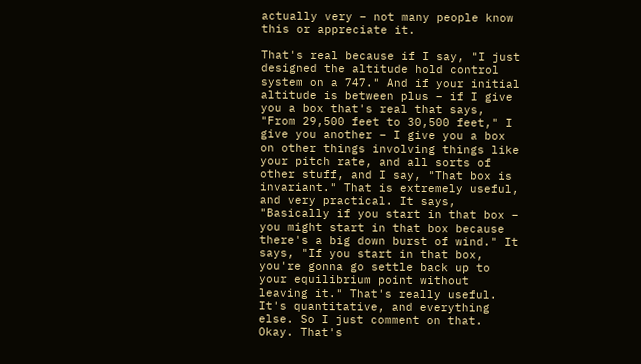actually very – not many people know this or appreciate it.

That's real because if I say, "I just designed the altitude hold control system on a 747." And if your initial altitude is between plus – if I give you a box that's real that says, "From 29,500 feet to 30,500 feet," I give you another – I give you a box on other things involving things like your pitch rate, and all sorts of other stuff, and I say, "That box is invariant." That is extremely useful, and very practical. It says, "Basically if you start in that box – you might start in that box because there's a big down burst of wind." It says, "If you start in that box, you're gonna go settle back up to your equilibrium point without leaving it." That's really useful. It's quantitative, and everything else. So I just comment on that. Okay. That's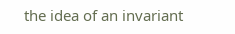the idea of an invariant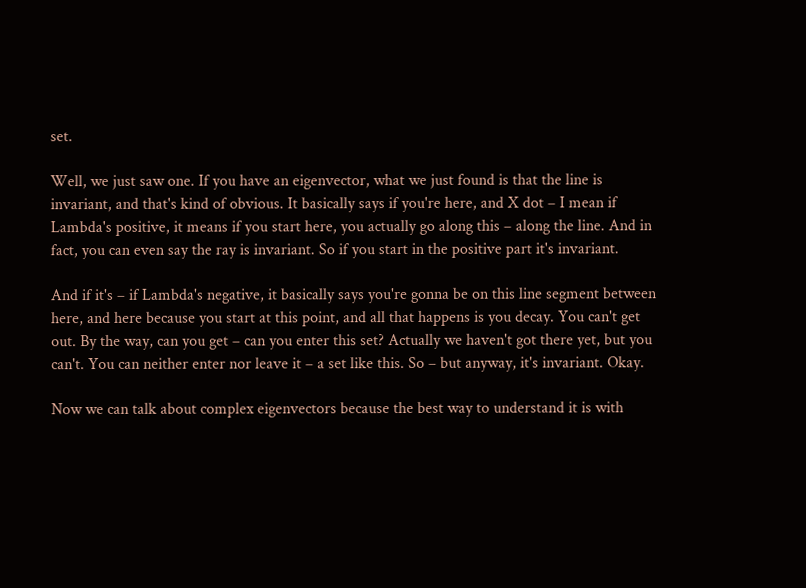set.

Well, we just saw one. If you have an eigenvector, what we just found is that the line is invariant, and that's kind of obvious. It basically says if you're here, and X dot – I mean if Lambda's positive, it means if you start here, you actually go along this – along the line. And in fact, you can even say the ray is invariant. So if you start in the positive part it's invariant.

And if it's – if Lambda's negative, it basically says you're gonna be on this line segment between here, and here because you start at this point, and all that happens is you decay. You can't get out. By the way, can you get – can you enter this set? Actually we haven't got there yet, but you can't. You can neither enter nor leave it – a set like this. So – but anyway, it's invariant. Okay.

Now we can talk about complex eigenvectors because the best way to understand it is with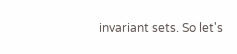invariant sets. So let's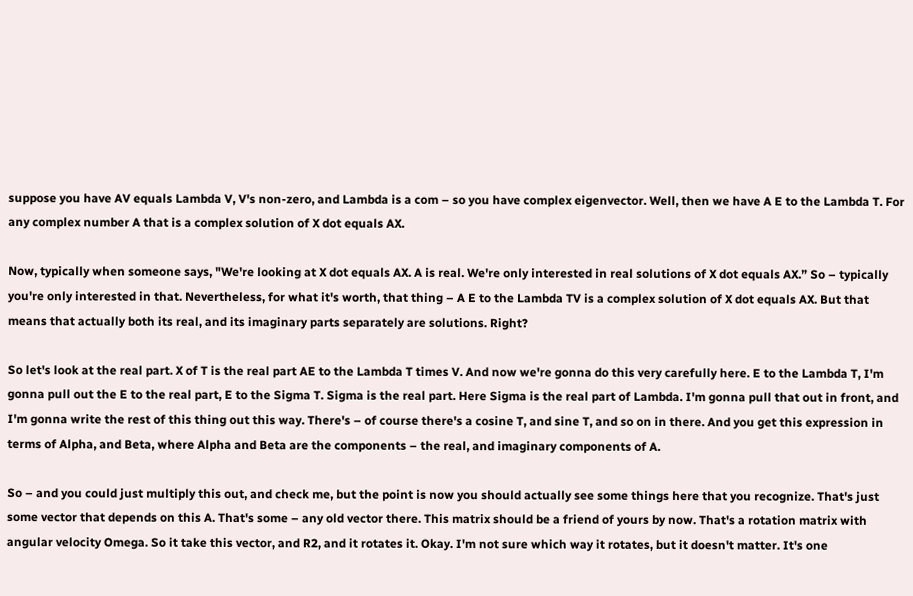suppose you have AV equals Lambda V, V's non-zero, and Lambda is a com – so you have complex eigenvector. Well, then we have A E to the Lambda T. For any complex number A that is a complex solution of X dot equals AX.

Now, typically when someone says, "We're looking at X dot equals AX. A is real. We're only interested in real solutions of X dot equals AX.” So – typically you're only interested in that. Nevertheless, for what it's worth, that thing – A E to the Lambda TV is a complex solution of X dot equals AX. But that means that actually both its real, and its imaginary parts separately are solutions. Right?

So let's look at the real part. X of T is the real part AE to the Lambda T times V. And now we're gonna do this very carefully here. E to the Lambda T, I'm gonna pull out the E to the real part, E to the Sigma T. Sigma is the real part. Here Sigma is the real part of Lambda. I'm gonna pull that out in front, and I'm gonna write the rest of this thing out this way. There's – of course there's a cosine T, and sine T, and so on in there. And you get this expression in terms of Alpha, and Beta, where Alpha and Beta are the components – the real, and imaginary components of A.

So – and you could just multiply this out, and check me, but the point is now you should actually see some things here that you recognize. That's just some vector that depends on this A. That's some – any old vector there. This matrix should be a friend of yours by now. That's a rotation matrix with angular velocity Omega. So it take this vector, and R2, and it rotates it. Okay. I'm not sure which way it rotates, but it doesn't matter. It's one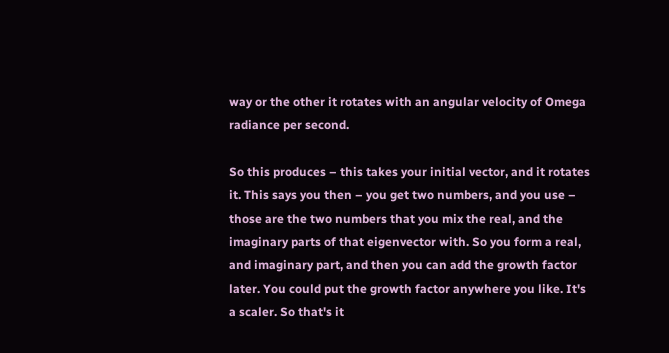way or the other it rotates with an angular velocity of Omega radiance per second.

So this produces – this takes your initial vector, and it rotates it. This says you then – you get two numbers, and you use – those are the two numbers that you mix the real, and the imaginary parts of that eigenvector with. So you form a real, and imaginary part, and then you can add the growth factor later. You could put the growth factor anywhere you like. It's a scaler. So that's it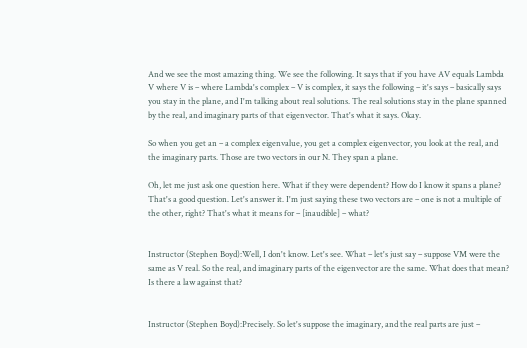And we see the most amazing thing. We see the following. It says that if you have AV equals Lambda V where V is – where Lambda's complex – V is complex, it says the following – it's says – basically says you stay in the plane, and I'm talking about real solutions. The real solutions stay in the plane spanned by the real, and imaginary parts of that eigenvector. That's what it says. Okay.

So when you get an – a complex eigenvalue, you get a complex eigenvector, you look at the real, and the imaginary parts. Those are two vectors in our N. They span a plane.

Oh, let me just ask one question here. What if they were dependent? How do I know it spans a plane? That's a good question. Let's answer it. I'm just saying these two vectors are – one is not a multiple of the other, right? That's what it means for – [inaudible] – what?


Instructor (Stephen Boyd):Well, I don't know. Let's see. What – let's just say – suppose VM were the same as V real. So the real, and imaginary parts of the eigenvector are the same. What does that mean? Is there a law against that?


Instructor (Stephen Boyd):Precisely. So let's suppose the imaginary, and the real parts are just –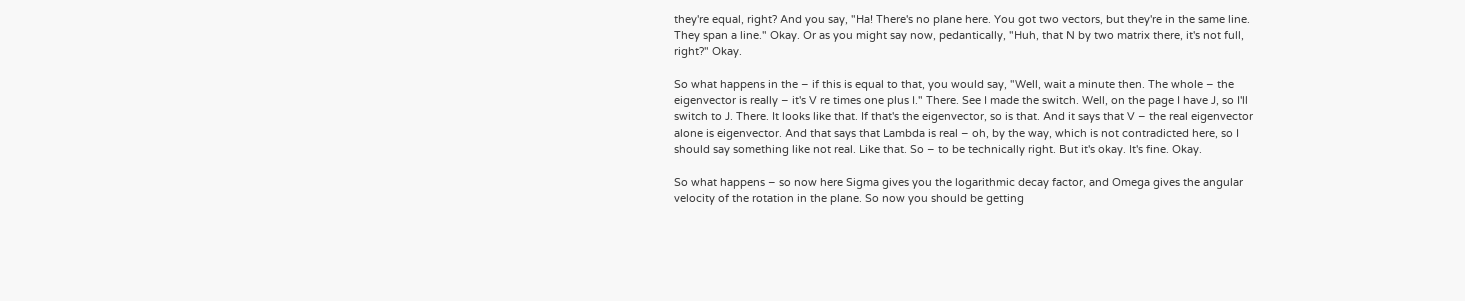they're equal, right? And you say, "Ha! There's no plane here. You got two vectors, but they're in the same line. They span a line." Okay. Or as you might say now, pedantically, "Huh, that N by two matrix there, it's not full, right?" Okay.

So what happens in the – if this is equal to that, you would say, "Well, wait a minute then. The whole – the eigenvector is really – it's V re times one plus I." There. See I made the switch. Well, on the page I have J, so I'll switch to J. There. It looks like that. If that's the eigenvector, so is that. And it says that V – the real eigenvector alone is eigenvector. And that says that Lambda is real – oh, by the way, which is not contradicted here, so I should say something like not real. Like that. So – to be technically right. But it's okay. It's fine. Okay.

So what happens – so now here Sigma gives you the logarithmic decay factor, and Omega gives the angular velocity of the rotation in the plane. So now you should be getting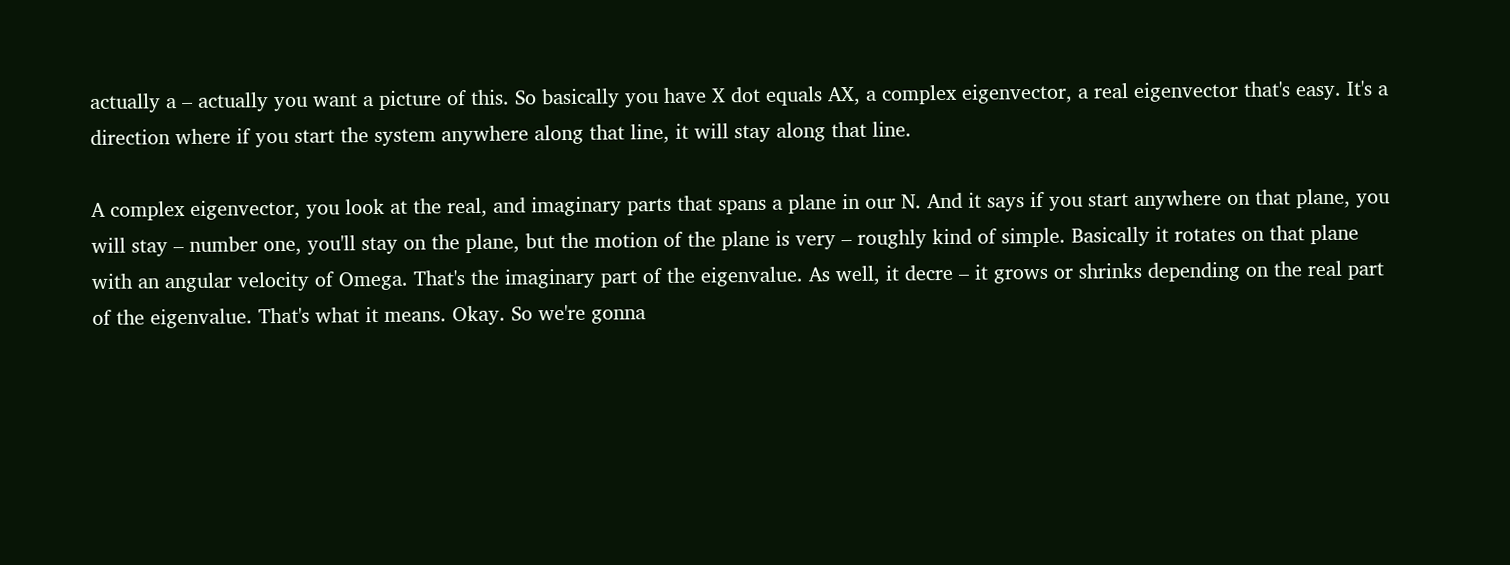actually a – actually you want a picture of this. So basically you have X dot equals AX, a complex eigenvector, a real eigenvector that's easy. It's a direction where if you start the system anywhere along that line, it will stay along that line.

A complex eigenvector, you look at the real, and imaginary parts that spans a plane in our N. And it says if you start anywhere on that plane, you will stay – number one, you'll stay on the plane, but the motion of the plane is very – roughly kind of simple. Basically it rotates on that plane with an angular velocity of Omega. That's the imaginary part of the eigenvalue. As well, it decre – it grows or shrinks depending on the real part of the eigenvalue. That's what it means. Okay. So we're gonna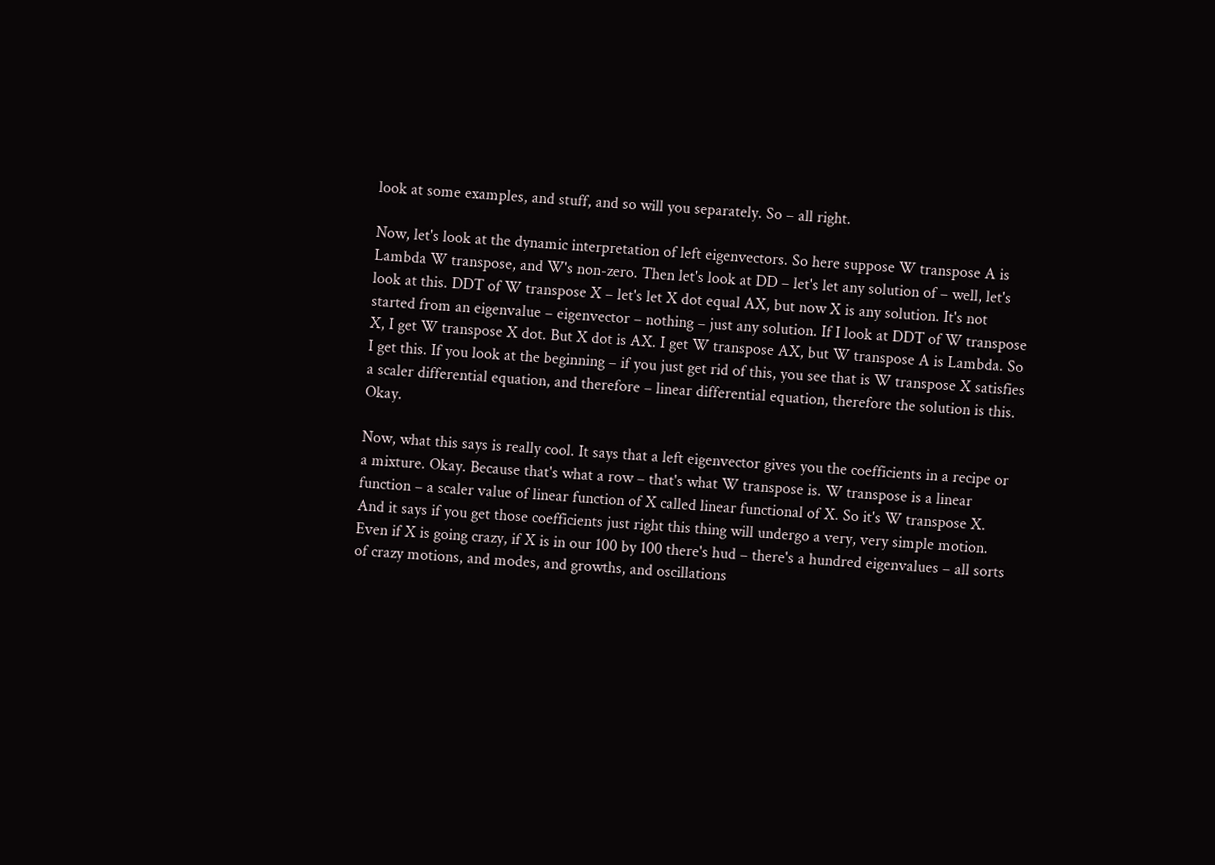look at some examples, and stuff, and so will you separately. So – all right.

Now, let's look at the dynamic interpretation of left eigenvectors. So here suppose W transpose A is Lambda W transpose, and W's non-zero. Then let's look at DD – let's let any solution of – well, let's look at this. DDT of W transpose X – let's let X dot equal AX, but now X is any solution. It's not started from an eigenvalue – eigenvector – nothing – just any solution. If I look at DDT of W transpose X, I get W transpose X dot. But X dot is AX. I get W transpose AX, but W transpose A is Lambda. So I get this. If you look at the beginning – if you just get rid of this, you see that is W transpose X satisfies a scaler differential equation, and therefore – linear differential equation, therefore the solution is this. Okay.

Now, what this says is really cool. It says that a left eigenvector gives you the coefficients in a recipe or a mixture. Okay. Because that's what a row – that's what W transpose is. W transpose is a linear function – a scaler value of linear function of X called linear functional of X. So it's W transpose X. And it says if you get those coefficients just right this thing will undergo a very, very simple motion. Even if X is going crazy, if X is in our 100 by 100 there's hud – there's a hundred eigenvalues – all sorts of crazy motions, and modes, and growths, and oscillations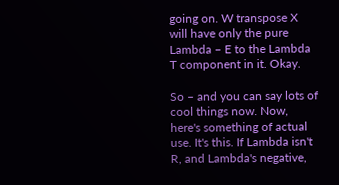going on. W transpose X will have only the pure Lambda – E to the Lambda T component in it. Okay.

So – and you can say lots of cool things now. Now, here's something of actual use. It's this. If Lambda isn't R, and Lambda's negative,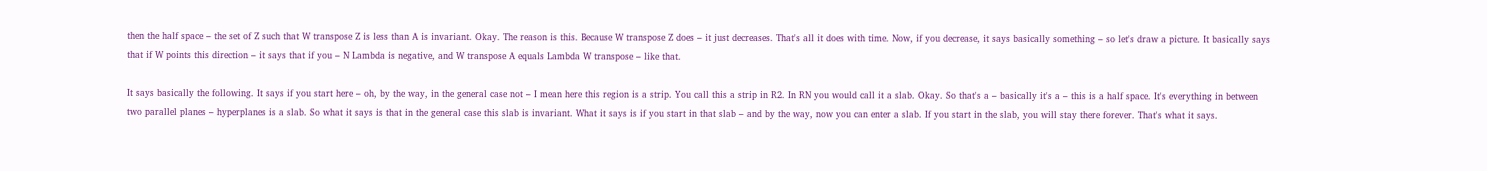then the half space – the set of Z such that W transpose Z is less than A is invariant. Okay. The reason is this. Because W transpose Z does – it just decreases. That's all it does with time. Now, if you decrease, it says basically something – so let's draw a picture. It basically says that if W points this direction – it says that if you – N Lambda is negative, and W transpose A equals Lambda W transpose – like that.

It says basically the following. It says if you start here – oh, by the way, in the general case not – I mean here this region is a strip. You call this a strip in R2. In RN you would call it a slab. Okay. So that's a – basically it's a – this is a half space. It's everything in between two parallel planes – hyperplanes is a slab. So what it says is that in the general case this slab is invariant. What it says is if you start in that slab – and by the way, now you can enter a slab. If you start in the slab, you will stay there forever. That's what it says.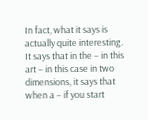In fact, what it says is actually quite interesting. It says that in the – in this art – in this case in two dimensions, it says that when a – if you start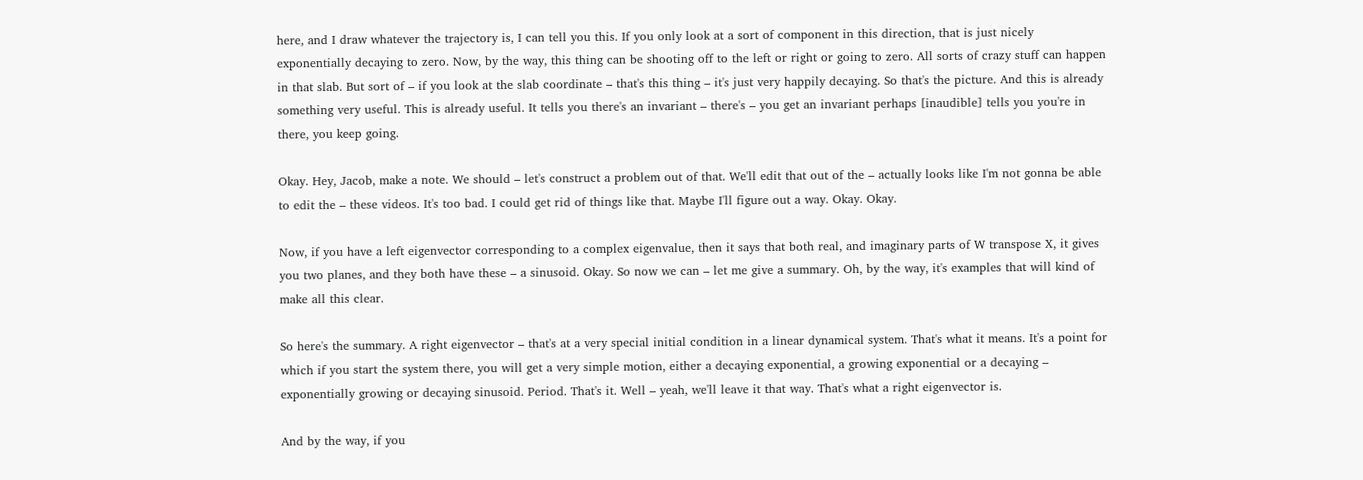here, and I draw whatever the trajectory is, I can tell you this. If you only look at a sort of component in this direction, that is just nicely exponentially decaying to zero. Now, by the way, this thing can be shooting off to the left or right or going to zero. All sorts of crazy stuff can happen in that slab. But sort of – if you look at the slab coordinate – that's this thing – it's just very happily decaying. So that's the picture. And this is already something very useful. This is already useful. It tells you there's an invariant – there's – you get an invariant perhaps [inaudible] tells you you're in there, you keep going.

Okay. Hey, Jacob, make a note. We should – let's construct a problem out of that. We'll edit that out of the – actually looks like I'm not gonna be able to edit the – these videos. It's too bad. I could get rid of things like that. Maybe I'll figure out a way. Okay. Okay.

Now, if you have a left eigenvector corresponding to a complex eigenvalue, then it says that both real, and imaginary parts of W transpose X, it gives you two planes, and they both have these – a sinusoid. Okay. So now we can – let me give a summary. Oh, by the way, it's examples that will kind of make all this clear.

So here's the summary. A right eigenvector – that's at a very special initial condition in a linear dynamical system. That's what it means. It's a point for which if you start the system there, you will get a very simple motion, either a decaying exponential, a growing exponential or a decaying – exponentially growing or decaying sinusoid. Period. That's it. Well – yeah, we'll leave it that way. That's what a right eigenvector is.

And by the way, if you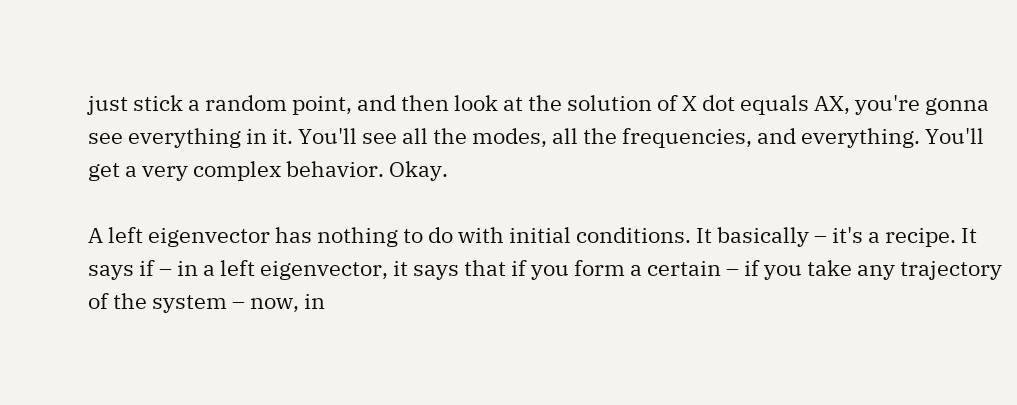just stick a random point, and then look at the solution of X dot equals AX, you're gonna see everything in it. You'll see all the modes, all the frequencies, and everything. You'll get a very complex behavior. Okay.

A left eigenvector has nothing to do with initial conditions. It basically – it's a recipe. It says if – in a left eigenvector, it says that if you form a certain – if you take any trajectory of the system – now, in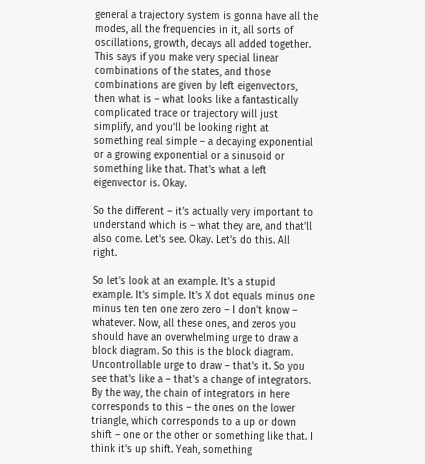general a trajectory system is gonna have all the modes, all the frequencies in it, all sorts of oscillations, growth, decays all added together. This says if you make very special linear combinations of the states, and those combinations are given by left eigenvectors, then what is – what looks like a fantastically complicated trace or trajectory will just simplify, and you'll be looking right at something real simple – a decaying exponential or a growing exponential or a sinusoid or something like that. That's what a left eigenvector is. Okay.

So the different – it's actually very important to understand which is – what they are, and that'll also come. Let's see. Okay. Let's do this. All right.

So let's look at an example. It's a stupid example. It's simple. It's X dot equals minus one minus ten ten one zero zero – I don't know – whatever. Now, all these ones, and zeros you should have an overwhelming urge to draw a block diagram. So this is the block diagram. Uncontrollable urge to draw – that's it. So you see that's like a – that's a change of integrators. By the way, the chain of integrators in here corresponds to this – the ones on the lower triangle, which corresponds to a up or down shift – one or the other or something like that. I think it's up shift. Yeah, something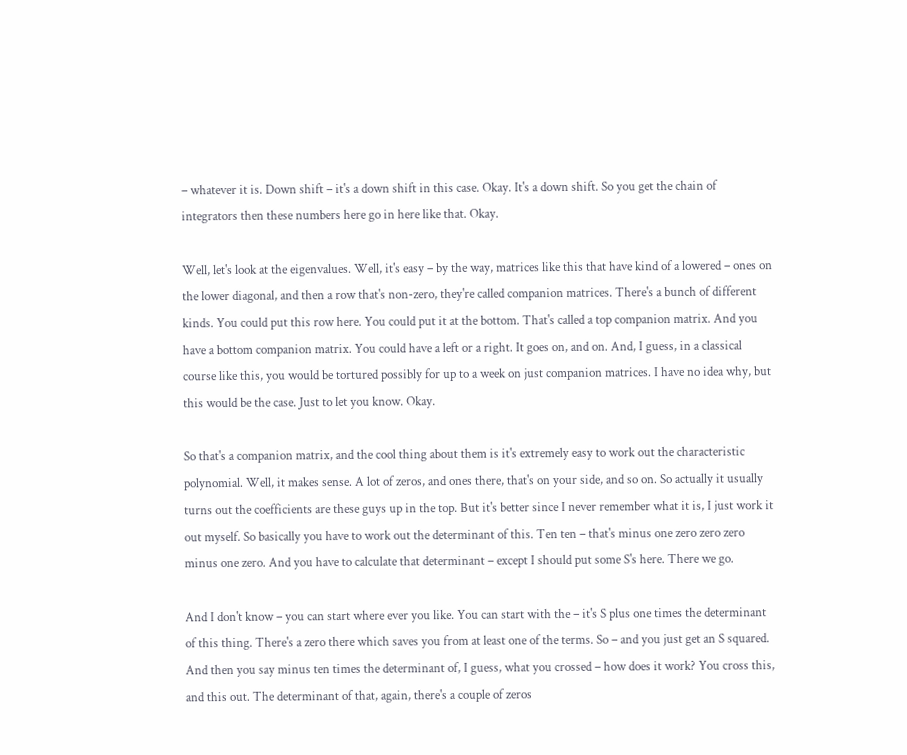– whatever it is. Down shift – it's a down shift in this case. Okay. It's a down shift. So you get the chain of integrators then these numbers here go in here like that. Okay.

Well, let's look at the eigenvalues. Well, it's easy – by the way, matrices like this that have kind of a lowered – ones on the lower diagonal, and then a row that's non-zero, they're called companion matrices. There's a bunch of different kinds. You could put this row here. You could put it at the bottom. That's called a top companion matrix. And you have a bottom companion matrix. You could have a left or a right. It goes on, and on. And, I guess, in a classical course like this, you would be tortured possibly for up to a week on just companion matrices. I have no idea why, but this would be the case. Just to let you know. Okay.

So that's a companion matrix, and the cool thing about them is it's extremely easy to work out the characteristic polynomial. Well, it makes sense. A lot of zeros, and ones there, that's on your side, and so on. So actually it usually turns out the coefficients are these guys up in the top. But it's better since I never remember what it is, I just work it out myself. So basically you have to work out the determinant of this. Ten ten – that's minus one zero zero zero minus one zero. And you have to calculate that determinant – except I should put some S's here. There we go.

And I don't know – you can start where ever you like. You can start with the – it's S plus one times the determinant of this thing. There's a zero there which saves you from at least one of the terms. So – and you just get an S squared. And then you say minus ten times the determinant of, I guess, what you crossed – how does it work? You cross this, and this out. The determinant of that, again, there's a couple of zeros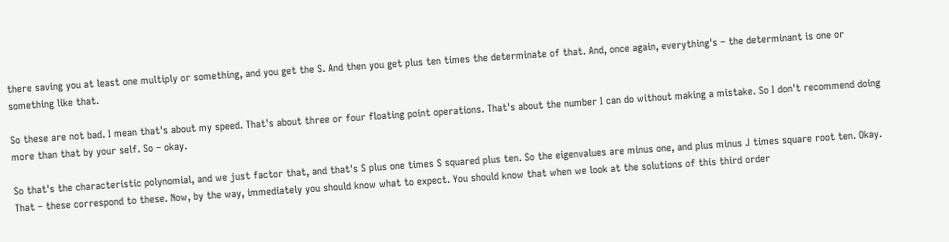there saving you at least one multiply or something, and you get the S. And then you get plus ten times the determinate of that. And, once again, everything's – the determinant is one or something like that.

So these are not bad. I mean that's about my speed. That's about three or four floating point operations. That's about the number I can do without making a mistake. So I don't recommend doing more than that by your self. So – okay.

So that's the characteristic polynomial, and we just factor that, and that's S plus one times S squared plus ten. So the eigenvalues are minus one, and plus minus J times square root ten. Okay. That – these correspond to these. Now, by the way, immediately you should know what to expect. You should know that when we look at the solutions of this third order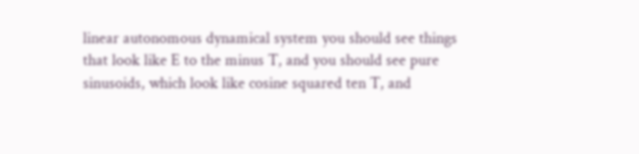linear autonomous dynamical system you should see things that look like E to the minus T, and you should see pure sinusoids, which look like cosine squared ten T, and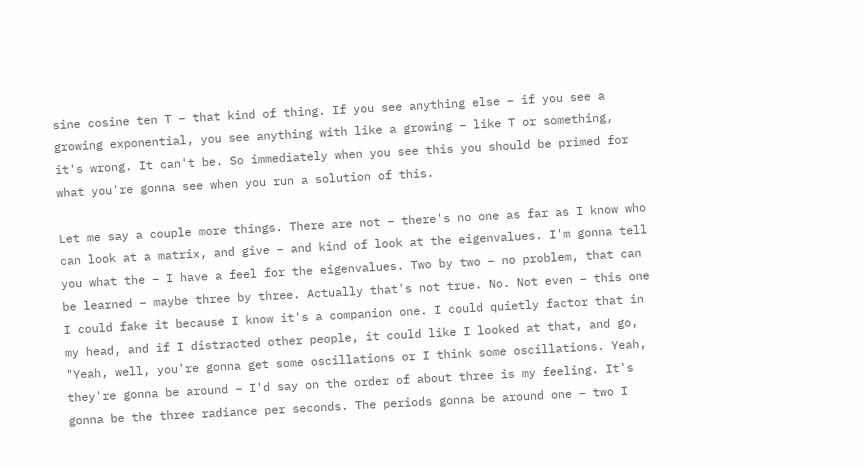sine cosine ten T – that kind of thing. If you see anything else – if you see a growing exponential, you see anything with like a growing – like T or something, it's wrong. It can't be. So immediately when you see this you should be primed for what you're gonna see when you run a solution of this.

Let me say a couple more things. There are not – there's no one as far as I know who can look at a matrix, and give – and kind of look at the eigenvalues. I'm gonna tell you what the – I have a feel for the eigenvalues. Two by two – no problem, that can be learned – maybe three by three. Actually that's not true. No. Not even – this one I could fake it because I know it's a companion one. I could quietly factor that in my head, and if I distracted other people, it could like I looked at that, and go, "Yeah, well, you're gonna get some oscillations or I think some oscillations. Yeah, they're gonna be around – I'd say on the order of about three is my feeling. It's gonna be the three radiance per seconds. The periods gonna be around one – two I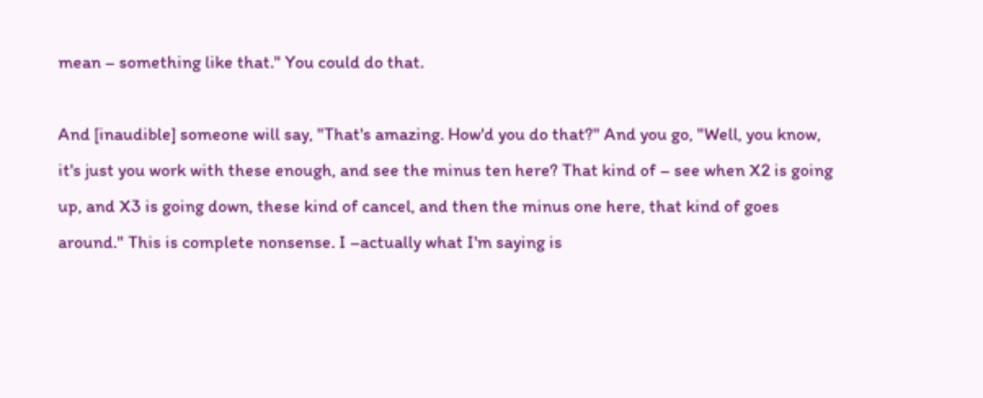mean – something like that." You could do that.

And [inaudible] someone will say, "That's amazing. How'd you do that?" And you go, "Well, you know, it's just you work with these enough, and see the minus ten here? That kind of – see when X2 is going up, and X3 is going down, these kind of cancel, and then the minus one here, that kind of goes around." This is complete nonsense. I –actually what I'm saying is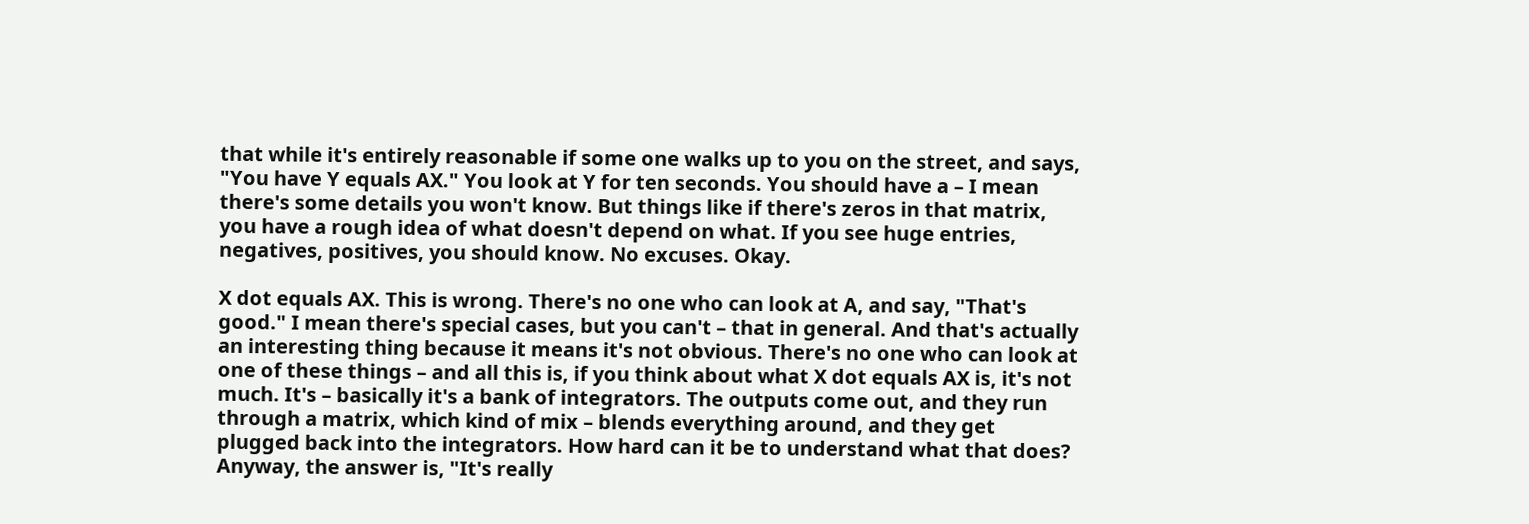that while it's entirely reasonable if some one walks up to you on the street, and says, "You have Y equals AX." You look at Y for ten seconds. You should have a – I mean there's some details you won't know. But things like if there's zeros in that matrix, you have a rough idea of what doesn't depend on what. If you see huge entries, negatives, positives, you should know. No excuses. Okay.

X dot equals AX. This is wrong. There's no one who can look at A, and say, "That's good." I mean there's special cases, but you can't – that in general. And that's actually an interesting thing because it means it's not obvious. There's no one who can look at one of these things – and all this is, if you think about what X dot equals AX is, it's not much. It's – basically it's a bank of integrators. The outputs come out, and they run through a matrix, which kind of mix – blends everything around, and they get plugged back into the integrators. How hard can it be to understand what that does? Anyway, the answer is, "It's really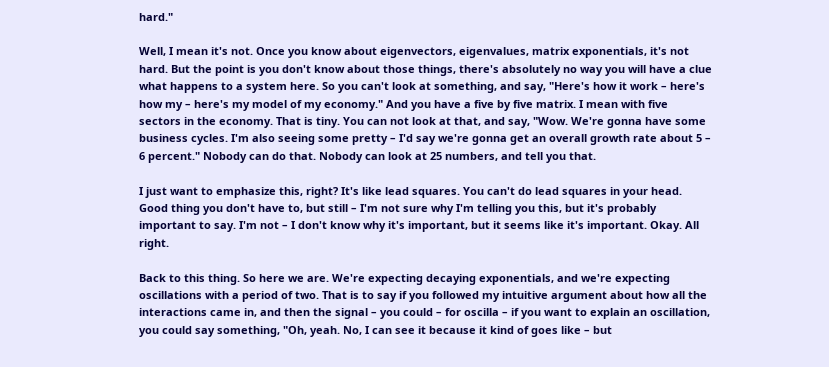hard."

Well, I mean it's not. Once you know about eigenvectors, eigenvalues, matrix exponentials, it's not hard. But the point is you don't know about those things, there's absolutely no way you will have a clue what happens to a system here. So you can't look at something, and say, "Here's how it work – here's how my – here's my model of my economy." And you have a five by five matrix. I mean with five sectors in the economy. That is tiny. You can not look at that, and say, "Wow. We're gonna have some business cycles. I'm also seeing some pretty – I'd say we're gonna get an overall growth rate about 5 – 6 percent." Nobody can do that. Nobody can look at 25 numbers, and tell you that.

I just want to emphasize this, right? It's like lead squares. You can't do lead squares in your head. Good thing you don't have to, but still – I'm not sure why I'm telling you this, but it's probably important to say. I'm not – I don't know why it's important, but it seems like it's important. Okay. All right.

Back to this thing. So here we are. We're expecting decaying exponentials, and we're expecting oscillations with a period of two. That is to say if you followed my intuitive argument about how all the interactions came in, and then the signal – you could – for oscilla – if you want to explain an oscillation, you could say something, "Oh, yeah. No, I can see it because it kind of goes like – but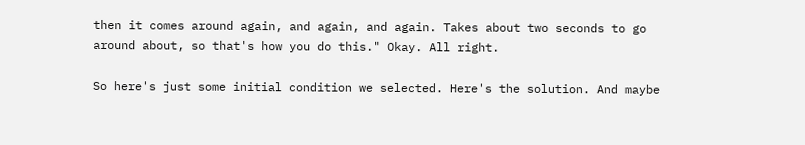then it comes around again, and again, and again. Takes about two seconds to go around about, so that's how you do this." Okay. All right.

So here's just some initial condition we selected. Here's the solution. And maybe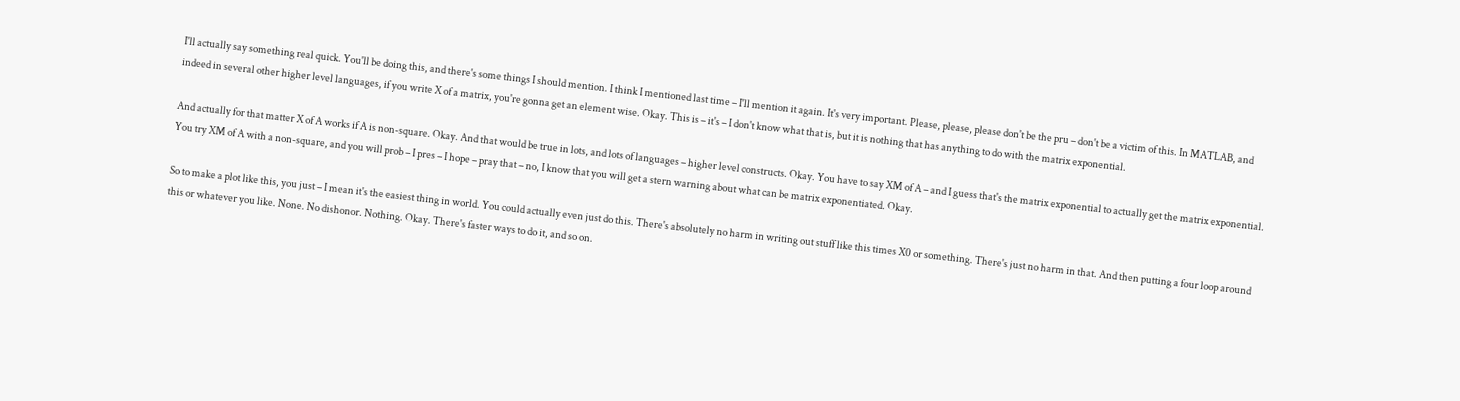I'll actually say something real quick. You'll be doing this, and there's some things I should mention. I think I mentioned last time – I'll mention it again. It's very important. Please, please, please don't be the pru – don't be a victim of this. In MATLAB, and indeed in several other higher level languages, if you write X of a matrix, you're gonna get an element wise. Okay. This is – it's – I don't know what that is, but it is nothing that has anything to do with the matrix exponential.

And actually for that matter X of A works if A is non-square. Okay. And that would be true in lots, and lots of languages – higher level constructs. Okay. You have to say XM of A – and I guess that's the matrix exponential to actually get the matrix exponential. You try XM of A with a non-square, and you will prob – I pres – I hope – pray that – no, I know that you will get a stern warning about what can be matrix exponentiated. Okay.

So to make a plot like this, you just – I mean it's the easiest thing in world. You could actually even just do this. There's absolutely no harm in writing out stuff like this times X0 or something. There's just no harm in that. And then putting a four loop around this or whatever you like. None. No dishonor. Nothing. Okay. There's faster ways to do it, and so on.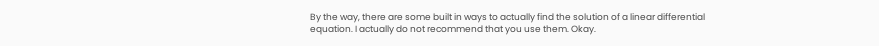By the way, there are some built in ways to actually find the solution of a linear differential equation. I actually do not recommend that you use them. Okay.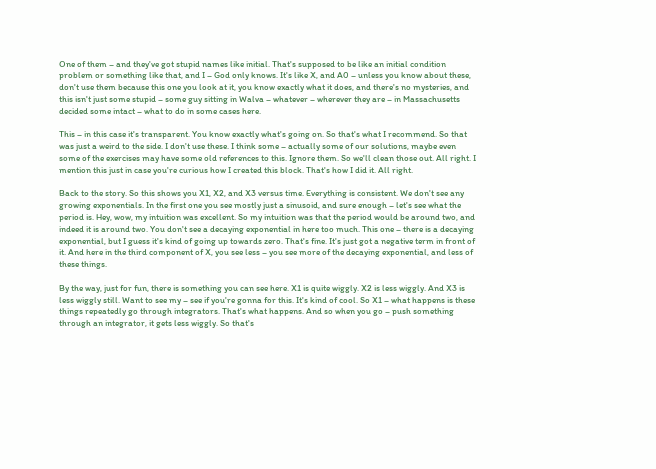One of them – and they've got stupid names like initial. That's supposed to be like an initial condition problem or something like that, and I – God only knows. It's like X, and A0 – unless you know about these, don't use them because this one you look at it, you know exactly what it does, and there's no mysteries, and this isn't just some stupid – some guy sitting in Walva – whatever – wherever they are – in Massachusetts decided some intact – what to do in some cases here.

This – in this case it's transparent. You know exactly what's going on. So that's what I recommend. So that was just a weird to the side. I don't use these. I think some – actually some of our solutions, maybe even some of the exercises may have some old references to this. Ignore them. So we'll clean those out. All right. I mention this just in case you're curious how I created this block. That's how I did it. All right.

Back to the story. So this shows you X1, X2, and X3 versus time. Everything is consistent. We don't see any growing exponentials. In the first one you see mostly just a sinusoid, and sure enough – let's see what the period is. Hey, wow, my intuition was excellent. So my intuition was that the period would be around two, and indeed it is around two. You don't see a decaying exponential in here too much. This one – there is a decaying exponential, but I guess it's kind of going up towards zero. That's fine. It's just got a negative term in front of it. And here in the third component of X, you see less – you see more of the decaying exponential, and less of these things.

By the way, just for fun, there is something you can see here. X1 is quite wiggly. X2 is less wiggly. And X3 is less wiggly still. Want to see my – see if you're gonna for this. It's kind of cool. So X1 – what happens is these things repeatedly go through integrators. That's what happens. And so when you go – push something through an integrator, it gets less wiggly. So that's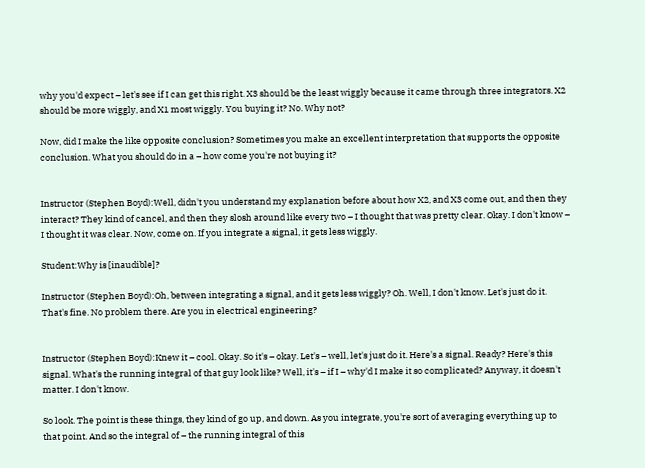why you'd expect – let's see if I can get this right. X3 should be the least wiggly because it came through three integrators. X2 should be more wiggly, and X1 most wiggly. You buying it? No. Why not?

Now, did I make the like opposite conclusion? Sometimes you make an excellent interpretation that supports the opposite conclusion. What you should do in a – how come you're not buying it?


Instructor (Stephen Boyd):Well, didn't you understand my explanation before about how X2, and X3 come out, and then they interact? They kind of cancel, and then they slosh around like every two – I thought that was pretty clear. Okay. I don't know – I thought it was clear. Now, come on. If you integrate a signal, it gets less wiggly.

Student:Why is [inaudible]?

Instructor (Stephen Boyd):Oh, between integrating a signal, and it gets less wiggly? Oh. Well, I don't know. Let's just do it. That's fine. No problem there. Are you in electrical engineering?


Instructor (Stephen Boyd):Knew it – cool. Okay. So it's – okay. Let's – well, let's just do it. Here's a signal. Ready? Here's this signal. What's the running integral of that guy look like? Well, it's – if I – why'd I make it so complicated? Anyway, it doesn't matter. I don't know.

So look. The point is these things, they kind of go up, and down. As you integrate, you're sort of averaging everything up to that point. And so the integral of – the running integral of this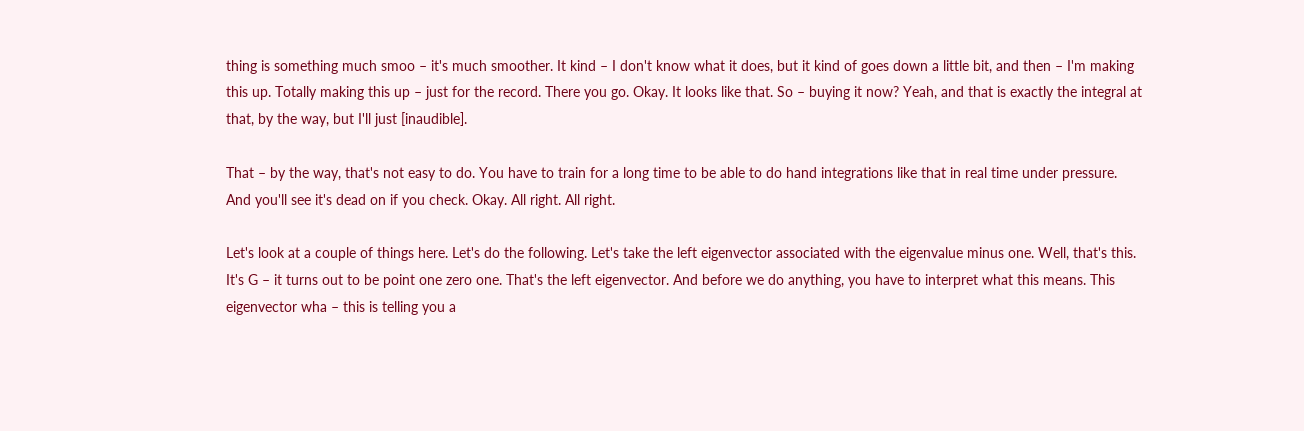thing is something much smoo – it's much smoother. It kind – I don't know what it does, but it kind of goes down a little bit, and then – I'm making this up. Totally making this up – just for the record. There you go. Okay. It looks like that. So – buying it now? Yeah, and that is exactly the integral at that, by the way, but I'll just [inaudible].

That – by the way, that's not easy to do. You have to train for a long time to be able to do hand integrations like that in real time under pressure. And you'll see it's dead on if you check. Okay. All right. All right.

Let's look at a couple of things here. Let's do the following. Let's take the left eigenvector associated with the eigenvalue minus one. Well, that's this. It's G – it turns out to be point one zero one. That's the left eigenvector. And before we do anything, you have to interpret what this means. This eigenvector wha – this is telling you a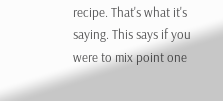recipe. That's what it's saying. This says if you were to mix point one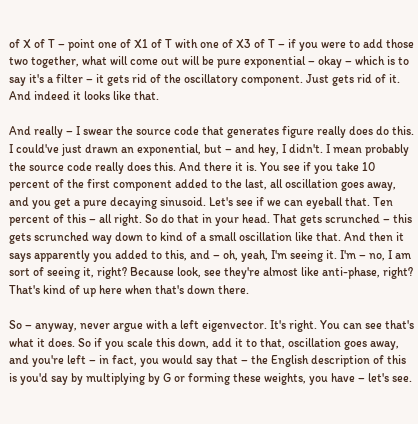of X of T – point one of X1 of T with one of X3 of T – if you were to add those two together, what will come out will be pure exponential – okay – which is to say it's a filter – it gets rid of the oscillatory component. Just gets rid of it. And indeed it looks like that.

And really – I swear the source code that generates figure really does do this. I could've just drawn an exponential, but – and hey, I didn't. I mean probably the source code really does this. And there it is. You see if you take 10 percent of the first component added to the last, all oscillation goes away, and you get a pure decaying sinusoid. Let's see if we can eyeball that. Ten percent of this – all right. So do that in your head. That gets scrunched – this gets scrunched way down to kind of a small oscillation like that. And then it says apparently you added to this, and – oh, yeah, I'm seeing it. I'm – no, I am sort of seeing it, right? Because look, see they're almost like anti-phase, right? That's kind of up here when that's down there.

So – anyway, never argue with a left eigenvector. It's right. You can see that's what it does. So if you scale this down, add it to that, oscillation goes away, and you're left – in fact, you would say that – the English description of this is you'd say by multiplying by G or forming these weights, you have – let's see.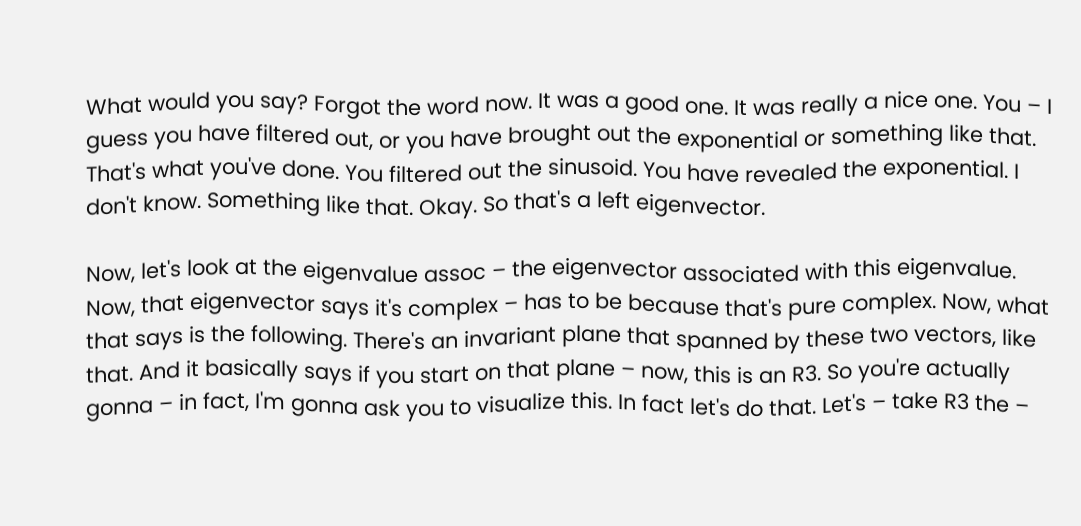What would you say? Forgot the word now. It was a good one. It was really a nice one. You – I guess you have filtered out, or you have brought out the exponential or something like that. That's what you've done. You filtered out the sinusoid. You have revealed the exponential. I don't know. Something like that. Okay. So that's a left eigenvector.

Now, let's look at the eigenvalue assoc – the eigenvector associated with this eigenvalue. Now, that eigenvector says it's complex – has to be because that's pure complex. Now, what that says is the following. There's an invariant plane that spanned by these two vectors, like that. And it basically says if you start on that plane – now, this is an R3. So you're actually gonna – in fact, I'm gonna ask you to visualize this. In fact let's do that. Let's – take R3 the –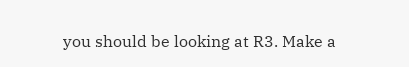you should be looking at R3. Make a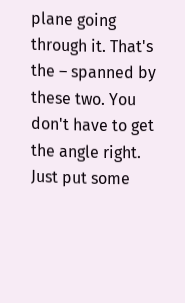plane going through it. That's the – spanned by these two. You don't have to get the angle right. Just put some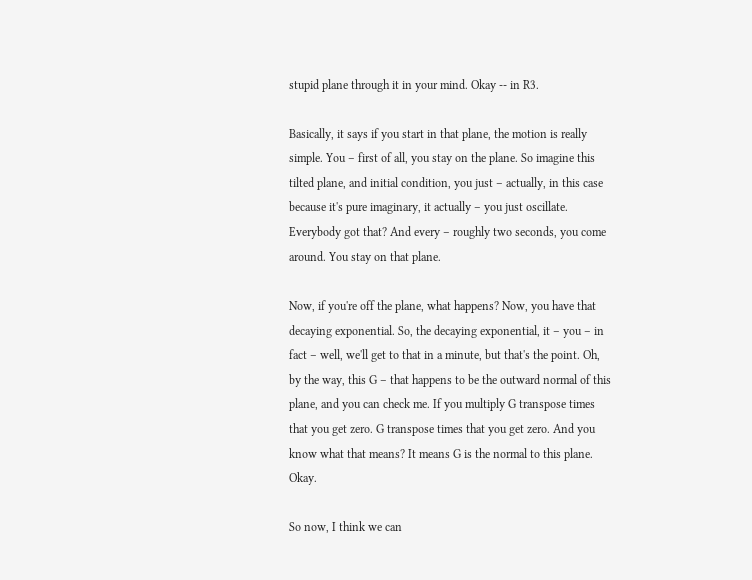stupid plane through it in your mind. Okay -- in R3.

Basically, it says if you start in that plane, the motion is really simple. You – first of all, you stay on the plane. So imagine this tilted plane, and initial condition, you just – actually, in this case because it's pure imaginary, it actually – you just oscillate. Everybody got that? And every – roughly two seconds, you come around. You stay on that plane.

Now, if you're off the plane, what happens? Now, you have that decaying exponential. So, the decaying exponential, it – you – in fact – well, we'll get to that in a minute, but that's the point. Oh, by the way, this G – that happens to be the outward normal of this plane, and you can check me. If you multiply G transpose times that you get zero. G transpose times that you get zero. And you know what that means? It means G is the normal to this plane. Okay.

So now, I think we can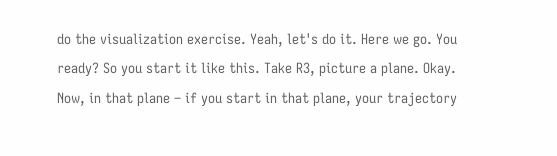do the visualization exercise. Yeah, let's do it. Here we go. You ready? So you start it like this. Take R3, picture a plane. Okay. Now, in that plane – if you start in that plane, your trajectory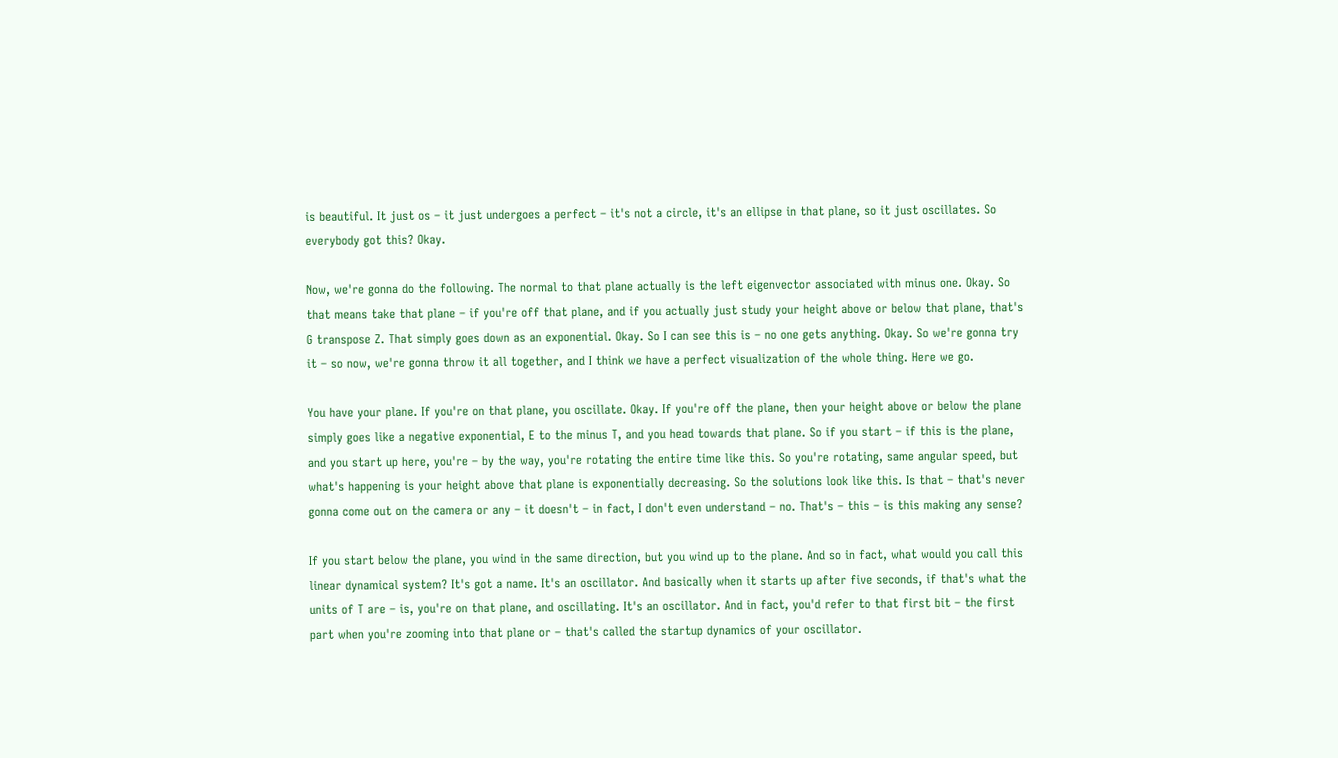is beautiful. It just os – it just undergoes a perfect – it's not a circle, it's an ellipse in that plane, so it just oscillates. So everybody got this? Okay.

Now, we're gonna do the following. The normal to that plane actually is the left eigenvector associated with minus one. Okay. So that means take that plane – if you're off that plane, and if you actually just study your height above or below that plane, that's G transpose Z. That simply goes down as an exponential. Okay. So I can see this is – no one gets anything. Okay. So we're gonna try it – so now, we're gonna throw it all together, and I think we have a perfect visualization of the whole thing. Here we go.

You have your plane. If you're on that plane, you oscillate. Okay. If you're off the plane, then your height above or below the plane simply goes like a negative exponential, E to the minus T, and you head towards that plane. So if you start – if this is the plane, and you start up here, you're – by the way, you're rotating the entire time like this. So you're rotating, same angular speed, but what's happening is your height above that plane is exponentially decreasing. So the solutions look like this. Is that – that's never gonna come out on the camera or any – it doesn't – in fact, I don't even understand – no. That's – this – is this making any sense?

If you start below the plane, you wind in the same direction, but you wind up to the plane. And so in fact, what would you call this linear dynamical system? It's got a name. It's an oscillator. And basically when it starts up after five seconds, if that's what the units of T are – is, you're on that plane, and oscillating. It's an oscillator. And in fact, you'd refer to that first bit – the first part when you're zooming into that plane or – that's called the startup dynamics of your oscillator.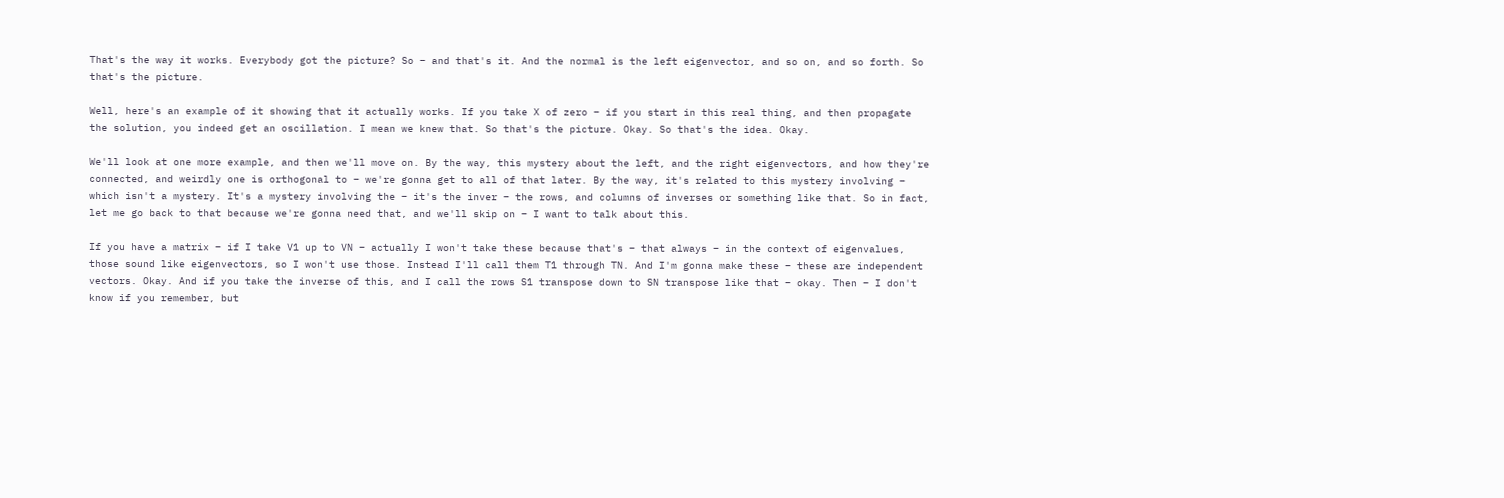That's the way it works. Everybody got the picture? So – and that's it. And the normal is the left eigenvector, and so on, and so forth. So that's the picture.

Well, here's an example of it showing that it actually works. If you take X of zero – if you start in this real thing, and then propagate the solution, you indeed get an oscillation. I mean we knew that. So that's the picture. Okay. So that's the idea. Okay.

We'll look at one more example, and then we'll move on. By the way, this mystery about the left, and the right eigenvectors, and how they're connected, and weirdly one is orthogonal to – we're gonna get to all of that later. By the way, it's related to this mystery involving – which isn't a mystery. It's a mystery involving the – it's the inver – the rows, and columns of inverses or something like that. So in fact, let me go back to that because we're gonna need that, and we'll skip on – I want to talk about this.

If you have a matrix – if I take V1 up to VN – actually I won't take these because that's – that always – in the context of eigenvalues, those sound like eigenvectors, so I won't use those. Instead I'll call them T1 through TN. And I'm gonna make these – these are independent vectors. Okay. And if you take the inverse of this, and I call the rows S1 transpose down to SN transpose like that – okay. Then – I don't know if you remember, but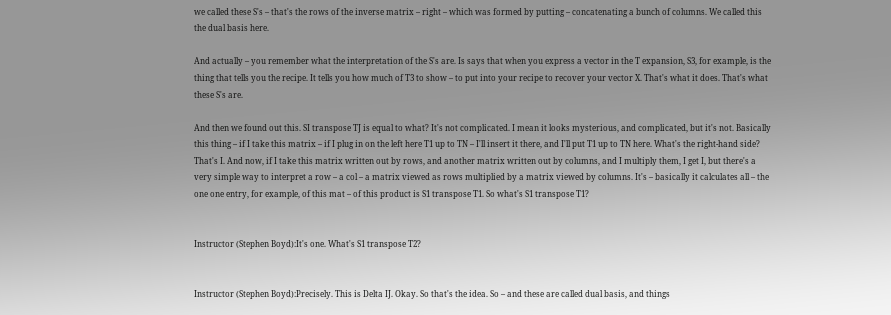we called these S's – that's the rows of the inverse matrix – right – which was formed by putting – concatenating a bunch of columns. We called this the dual basis here.

And actually – you remember what the interpretation of the S's are. Is says that when you express a vector in the T expansion, S3, for example, is the thing that tells you the recipe. It tells you how much of T3 to show – to put into your recipe to recover your vector X. That's what it does. That's what these S's are.

And then we found out this. SI transpose TJ is equal to what? It's not complicated. I mean it looks mysterious, and complicated, but it's not. Basically this thing – if I take this matrix – if I plug in on the left here T1 up to TN – I'll insert it there, and I'll put T1 up to TN here. What's the right-hand side? That's I. And now, if I take this matrix written out by rows, and another matrix written out by columns, and I multiply them, I get I, but there's a very simple way to interpret a row – a col – a matrix viewed as rows multiplied by a matrix viewed by columns. It's – basically it calculates all – the one one entry, for example, of this mat – of this product is S1 transpose T1. So what's S1 transpose T1?


Instructor (Stephen Boyd):It's one. What's S1 transpose T2?


Instructor (Stephen Boyd):Precisely. This is Delta IJ. Okay. So that's the idea. So – and these are called dual basis, and things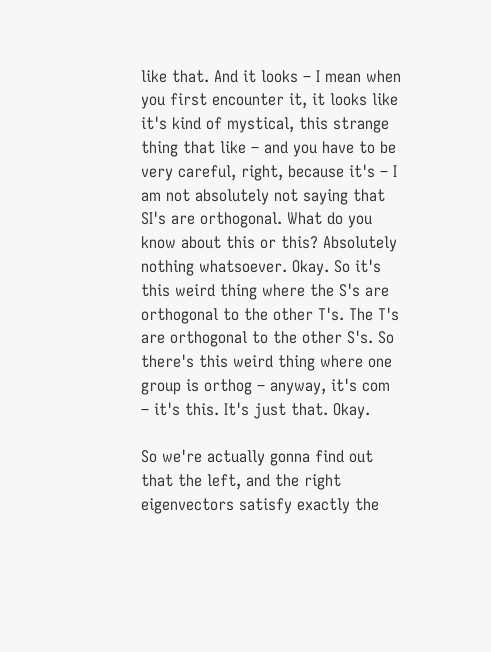like that. And it looks – I mean when you first encounter it, it looks like it's kind of mystical, this strange thing that like – and you have to be very careful, right, because it's – I am not absolutely not saying that SI's are orthogonal. What do you know about this or this? Absolutely nothing whatsoever. Okay. So it's this weird thing where the S's are orthogonal to the other T's. The T's are orthogonal to the other S's. So there's this weird thing where one group is orthog – anyway, it's com – it's this. It's just that. Okay.

So we're actually gonna find out that the left, and the right eigenvectors satisfy exactly the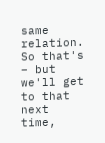same relation. So that's – but we'll get to that next time,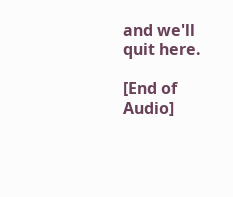and we'll quit here.

[End of Audio]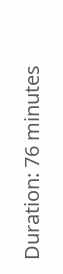Duration: 76 minutes